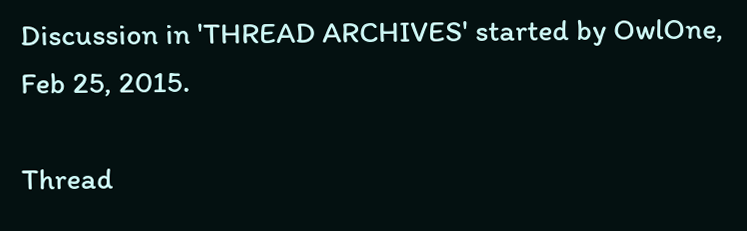Discussion in 'THREAD ARCHIVES' started by OwlOne, Feb 25, 2015.

Thread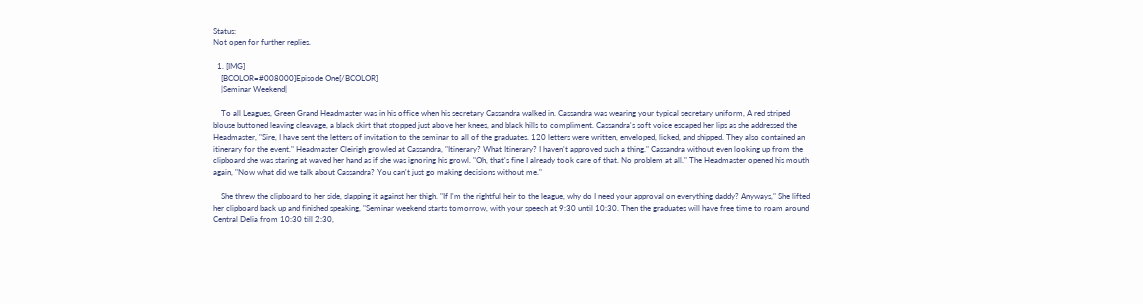Status:
Not open for further replies.

  1. [IMG]
    [BCOLOR=#008000]Episode One[/BCOLOR]
    |Seminar Weekend|

    To all Leagues, Green Grand Headmaster was in his office when his secretary Cassandra walked in. Cassandra was wearing your typical secretary uniform, A red striped blouse buttoned leaving cleavage, a black skirt that stopped just above her knees, and black hills to compliment. Cassandra's soft voice escaped her lips as she addressed the Headmaster, "Sire, I have sent the letters of invitation to the seminar to all of the graduates. 120 letters were written, enveloped, licked, and shipped. They also contained an itinerary for the event." Headmaster Cleirigh growled at Cassandra, "Itinerary? What Itinerary? I haven't approved such a thing." Cassandra without even looking up from the clipboard she was staring at waved her hand as if she was ignoring his growl. "Oh, that's fine I already took care of that. No problem at all." The Headmaster opened his mouth again, "Now what did we talk about Cassandra? You can't just go making decisions without me."

    She threw the clipboard to her side, slapping it against her thigh. "If I'm the rightful heir to the league, why do I need your approval on everything daddy? Anyways," She lifted her clipboard back up and finished speaking, "Seminar weekend starts tomorrow, with your speech at 9:30 until 10:30. Then the graduates will have free time to roam around Central Delia from 10:30 till 2:30,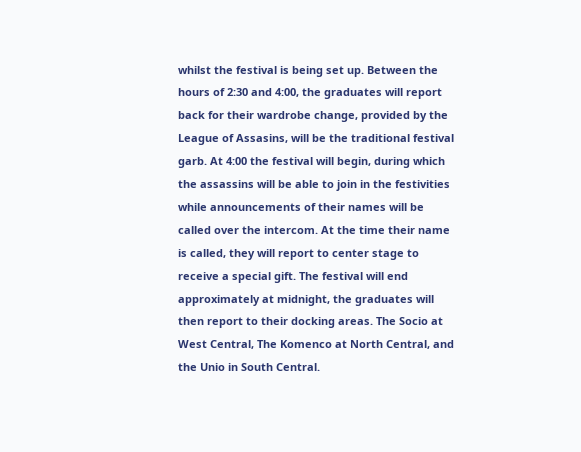whilst the festival is being set up. Between the hours of 2:30 and 4:00, the graduates will report back for their wardrobe change, provided by the League of Assasins, will be the traditional festival garb. At 4:00 the festival will begin, during which the assassins will be able to join in the festivities while announcements of their names will be called over the intercom. At the time their name is called, they will report to center stage to receive a special gift. The festival will end approximately at midnight, the graduates will then report to their docking areas. The Socio at West Central, The Komenco at North Central, and the Unio in South Central.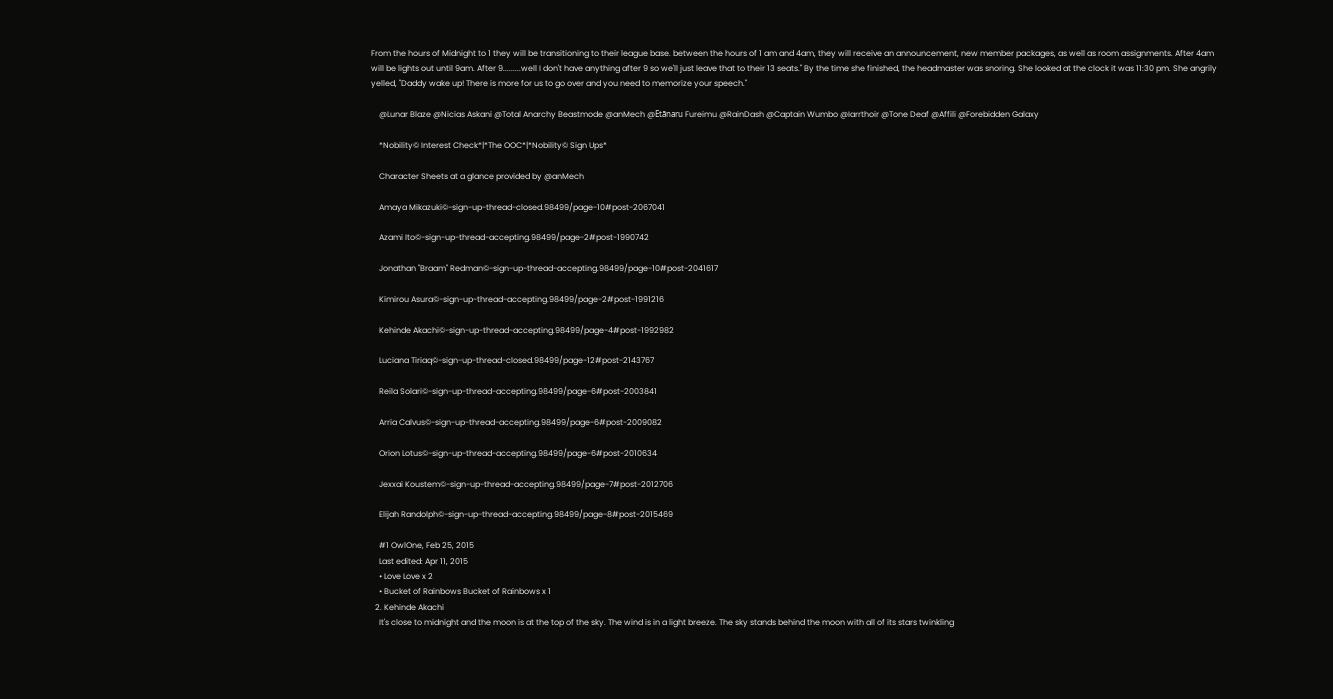From the hours of Midnight to 1 they will be transitioning to their league base. between the hours of 1 am and 4am, they will receive an announcement, new member packages, as well as room assignments. After 4am will be lights out until 9am. After 9.........well I don't have anything after 9 so we'll just leave that to their 13 seats." By the time she finished, the headmaster was snoring. She looked at the clock it was 11:30 pm. She angrily yelled, "Daddy wake up! There is more for us to go over and you need to memorize your speech."

    @Lunar Blaze @Nicias Askani @Total Anarchy Beastmode @anMech @Etānaru Fureimu @RainDash @Captain Wumbo @Iarrthoir @Tone Deaf @Affili @Forebidden Galaxy

    *Nobility© Interest Check*|*The OOC*|*Nobility© Sign Ups*

    Character Sheets at a glance provided by @anMech

    Amaya Mikazuki©-sign-up-thread-closed.98499/page-10#post-2067041

    Azami Ito©-sign-up-thread-accepting.98499/page-2#post-1990742

    Jonathan "Braam" Redman©-sign-up-thread-accepting.98499/page-10#post-2041617

    Kimirou Asura©-sign-up-thread-accepting.98499/page-2#post-1991216

    Kehinde Akachi©-sign-up-thread-accepting.98499/page-4#post-1992982

    Luciana Tiriaq©-sign-up-thread-closed.98499/page-12#post-2143767

    Reila Solari©-sign-up-thread-accepting.98499/page-6#post-2003841

    Arria Calvus©-sign-up-thread-accepting.98499/page-6#post-2009082

    Orion Lotus©-sign-up-thread-accepting.98499/page-6#post-2010634

    Jexxai Koustem©-sign-up-thread-accepting.98499/page-7#post-2012706

    Elijah Randolph©-sign-up-thread-accepting.98499/page-8#post-2015469

    #1 OwlOne, Feb 25, 2015
    Last edited: Apr 11, 2015
    • Love Love x 2
    • Bucket of Rainbows Bucket of Rainbows x 1
  2. Kehinde Akachi
    It's close to midnight and the moon is at the top of the sky. The wind is in a light breeze. The sky stands behind the moon with all of its stars twinkling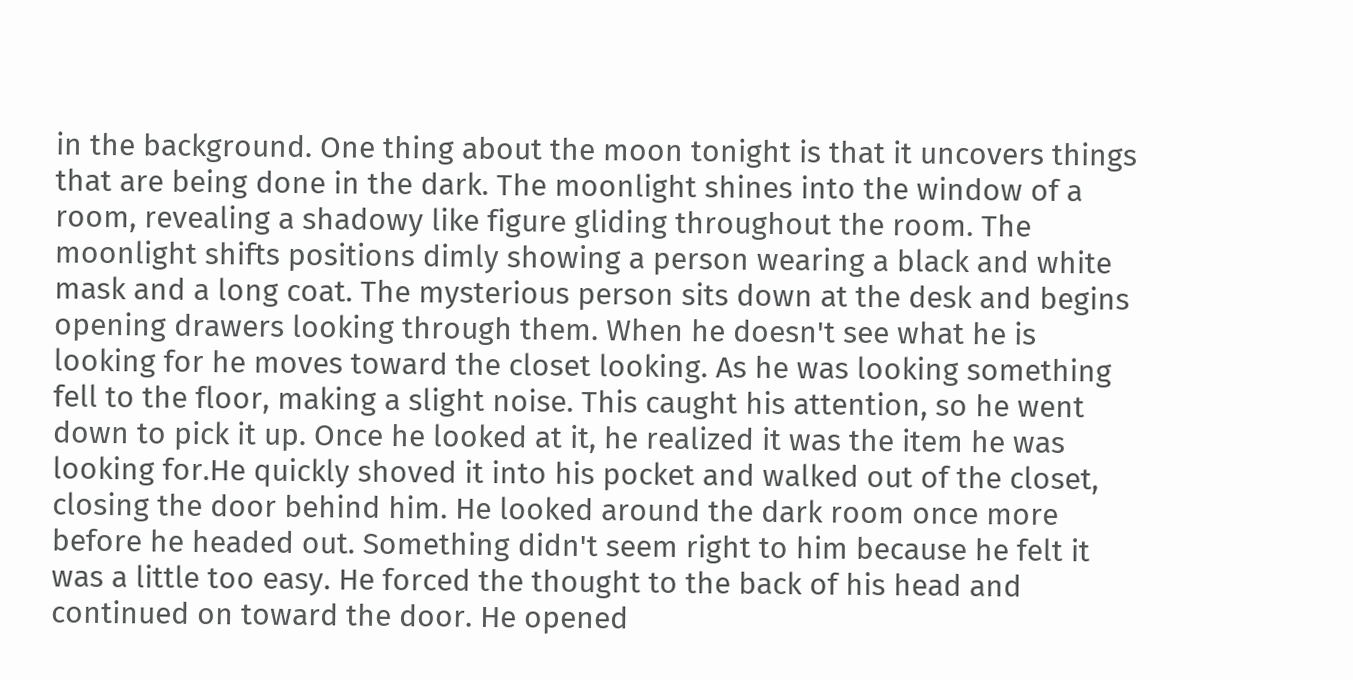in the background. One thing about the moon tonight is that it uncovers things that are being done in the dark. The moonlight shines into the window of a room, revealing a shadowy like figure gliding throughout the room. The moonlight shifts positions dimly showing a person wearing a black and white mask and a long coat. The mysterious person sits down at the desk and begins opening drawers looking through them. When he doesn't see what he is looking for he moves toward the closet looking. As he was looking something fell to the floor, making a slight noise. This caught his attention, so he went down to pick it up. Once he looked at it, he realized it was the item he was looking for.He quickly shoved it into his pocket and walked out of the closet, closing the door behind him. He looked around the dark room once more before he headed out. Something didn't seem right to him because he felt it was a little too easy. He forced the thought to the back of his head and continued on toward the door. He opened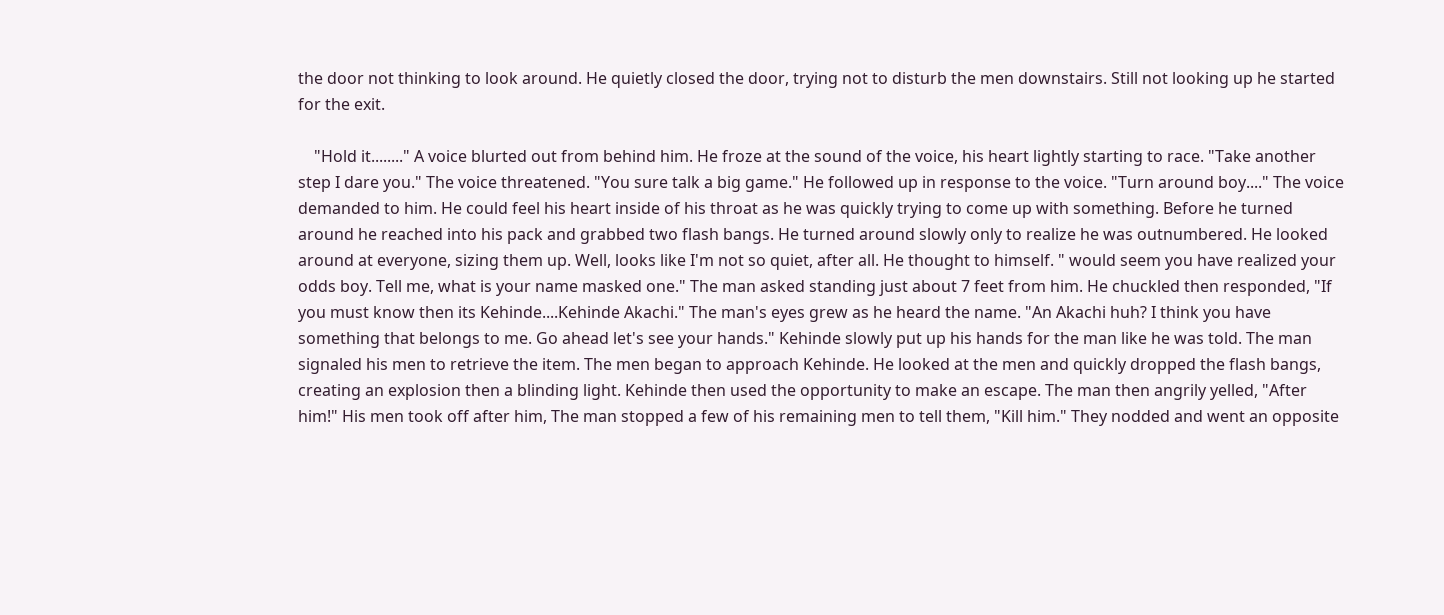the door not thinking to look around. He quietly closed the door, trying not to disturb the men downstairs. Still not looking up he started for the exit.

    "Hold it........" A voice blurted out from behind him. He froze at the sound of the voice, his heart lightly starting to race. "Take another step I dare you." The voice threatened. "You sure talk a big game." He followed up in response to the voice. "Turn around boy...." The voice demanded to him. He could feel his heart inside of his throat as he was quickly trying to come up with something. Before he turned around he reached into his pack and grabbed two flash bangs. He turned around slowly only to realize he was outnumbered. He looked around at everyone, sizing them up. Well, looks like I'm not so quiet, after all. He thought to himself. " would seem you have realized your odds boy. Tell me, what is your name masked one." The man asked standing just about 7 feet from him. He chuckled then responded, "If you must know then its Kehinde....Kehinde Akachi." The man's eyes grew as he heard the name. "An Akachi huh? I think you have something that belongs to me. Go ahead let's see your hands." Kehinde slowly put up his hands for the man like he was told. The man signaled his men to retrieve the item. The men began to approach Kehinde. He looked at the men and quickly dropped the flash bangs, creating an explosion then a blinding light. Kehinde then used the opportunity to make an escape. The man then angrily yelled, "After him!" His men took off after him, The man stopped a few of his remaining men to tell them, "Kill him." They nodded and went an opposite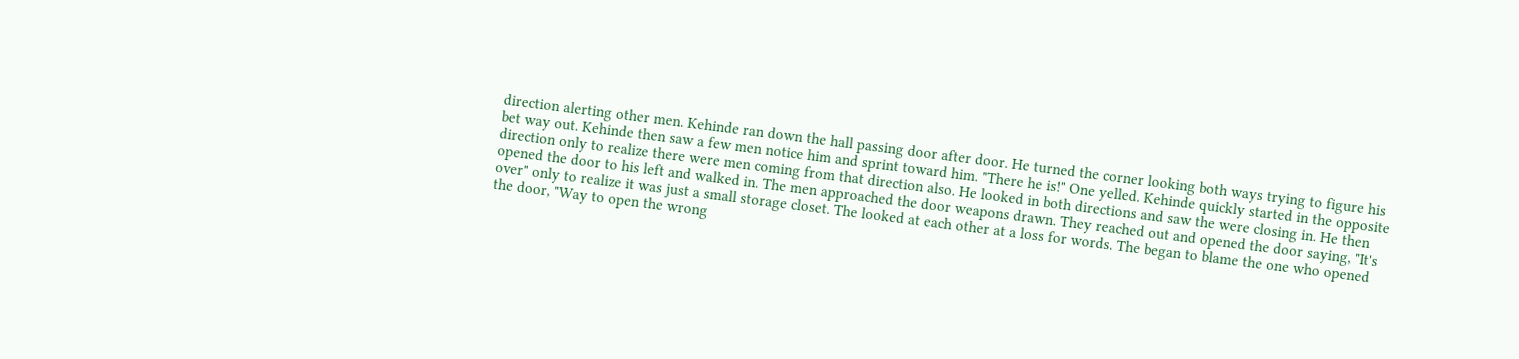direction alerting other men. Kehinde ran down the hall passing door after door. He turned the corner looking both ways trying to figure his bet way out. Kehinde then saw a few men notice him and sprint toward him. "There he is!" One yelled. Kehinde quickly started in the opposite direction only to realize there were men coming from that direction also. He looked in both directions and saw the were closing in. He then opened the door to his left and walked in. The men approached the door weapons drawn. They reached out and opened the door saying, "It's over" only to realize it was just a small storage closet. The looked at each other at a loss for words. The began to blame the one who opened the door, "Way to open the wrong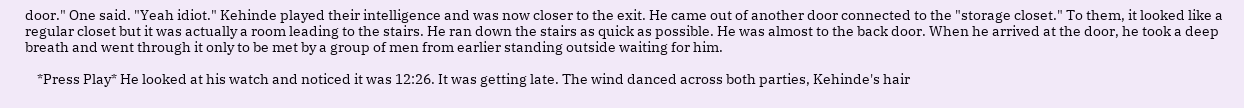door." One said. "Yeah idiot." Kehinde played their intelligence and was now closer to the exit. He came out of another door connected to the "storage closet." To them, it looked like a regular closet but it was actually a room leading to the stairs. He ran down the stairs as quick as possible. He was almost to the back door. When he arrived at the door, he took a deep breath and went through it only to be met by a group of men from earlier standing outside waiting for him.

    *Press Play* He looked at his watch and noticed it was 12:26. It was getting late. The wind danced across both parties, Kehinde's hair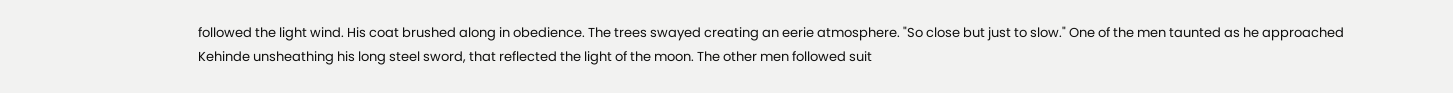followed the light wind. His coat brushed along in obedience. The trees swayed creating an eerie atmosphere. "So close but just to slow." One of the men taunted as he approached Kehinde unsheathing his long steel sword, that reflected the light of the moon. The other men followed suit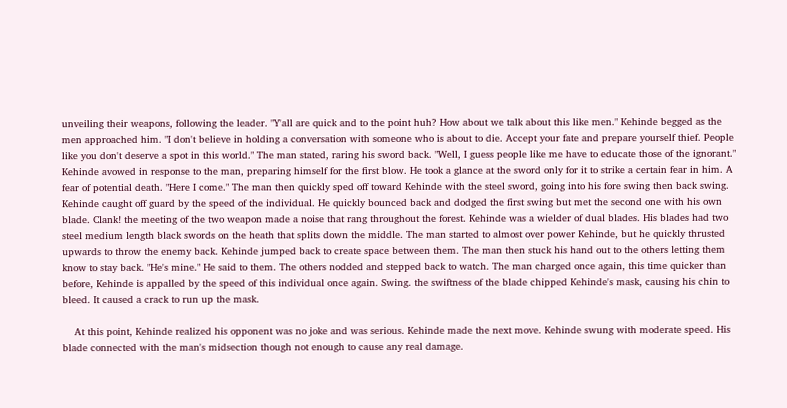unveiling their weapons, following the leader. "Y'all are quick and to the point huh? How about we talk about this like men." Kehinde begged as the men approached him. "I don't believe in holding a conversation with someone who is about to die. Accept your fate and prepare yourself thief. People like you don't deserve a spot in this world." The man stated, raring his sword back. "Well, I guess people like me have to educate those of the ignorant." Kehinde avowed in response to the man, preparing himself for the first blow. He took a glance at the sword only for it to strike a certain fear in him. A fear of potential death. "Here I come." The man then quickly sped off toward Kehinde with the steel sword, going into his fore swing then back swing. Kehinde caught off guard by the speed of the individual. He quickly bounced back and dodged the first swing but met the second one with his own blade. Clank! the meeting of the two weapon made a noise that rang throughout the forest. Kehinde was a wielder of dual blades. His blades had two steel medium length black swords on the heath that splits down the middle. The man started to almost over power Kehinde, but he quickly thrusted upwards to throw the enemy back. Kehinde jumped back to create space between them. The man then stuck his hand out to the others letting them know to stay back. "He's mine." He said to them. The others nodded and stepped back to watch. The man charged once again, this time quicker than before, Kehinde is appalled by the speed of this individual once again. Swing. the swiftness of the blade chipped Kehinde's mask, causing his chin to bleed. It caused a crack to run up the mask.

    At this point, Kehinde realized his opponent was no joke and was serious. Kehinde made the next move. Kehinde swung with moderate speed. His blade connected with the man's midsection though not enough to cause any real damage.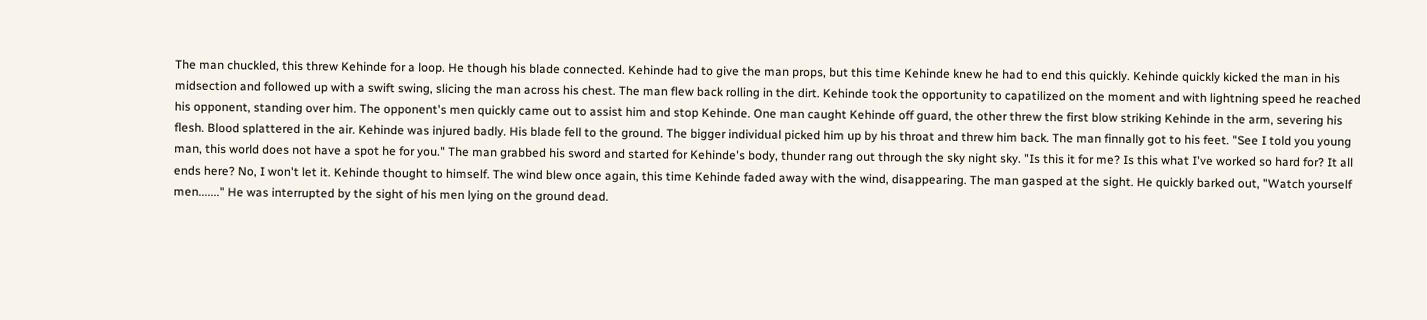The man chuckled, this threw Kehinde for a loop. He though his blade connected. Kehinde had to give the man props, but this time Kehinde knew he had to end this quickly. Kehinde quickly kicked the man in his midsection and followed up with a swift swing, slicing the man across his chest. The man flew back rolling in the dirt. Kehinde took the opportunity to capatilized on the moment and with lightning speed he reached his opponent, standing over him. The opponent's men quickly came out to assist him and stop Kehinde. One man caught Kehinde off guard, the other threw the first blow striking Kehinde in the arm, severing his flesh. Blood splattered in the air. Kehinde was injured badly. His blade fell to the ground. The bigger individual picked him up by his throat and threw him back. The man finnally got to his feet. "See I told you young man, this world does not have a spot he for you." The man grabbed his sword and started for Kehinde's body, thunder rang out through the sky night sky. "Is this it for me? Is this what I've worked so hard for? It all ends here? No, I won't let it. Kehinde thought to himself. The wind blew once again, this time Kehinde faded away with the wind, disappearing. The man gasped at the sight. He quickly barked out, "Watch yourself men......." He was interrupted by the sight of his men lying on the ground dead.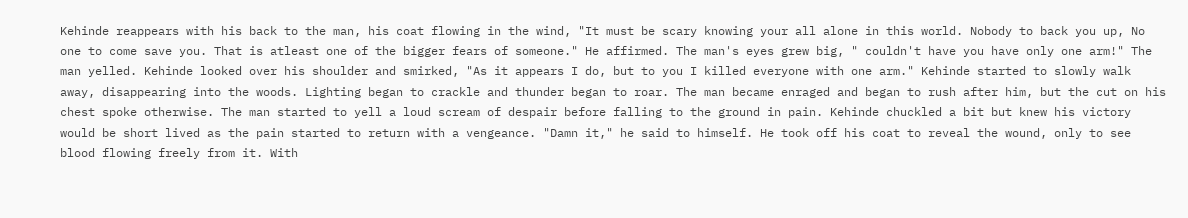Kehinde reappears with his back to the man, his coat flowing in the wind, "It must be scary knowing your all alone in this world. Nobody to back you up, No one to come save you. That is atleast one of the bigger fears of someone." He affirmed. The man's eyes grew big, " couldn't have you have only one arm!" The man yelled. Kehinde looked over his shoulder and smirked, "As it appears I do, but to you I killed everyone with one arm." Kehinde started to slowly walk away, disappearing into the woods. Lighting began to crackle and thunder began to roar. The man became enraged and began to rush after him, but the cut on his chest spoke otherwise. The man started to yell a loud scream of despair before falling to the ground in pain. Kehinde chuckled a bit but knew his victory would be short lived as the pain started to return with a vengeance. "Damn it," he said to himself. He took off his coat to reveal the wound, only to see blood flowing freely from it. With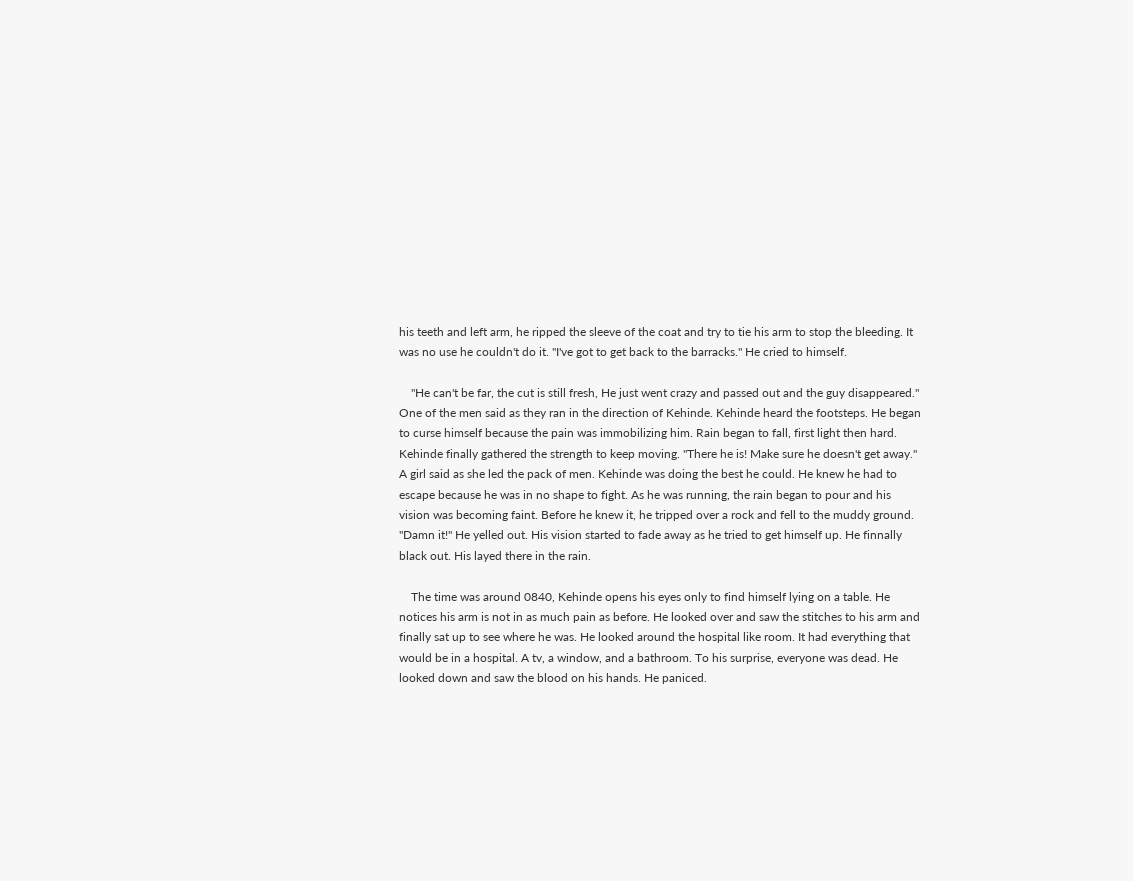his teeth and left arm, he ripped the sleeve of the coat and try to tie his arm to stop the bleeding. It was no use he couldn't do it. "I've got to get back to the barracks." He cried to himself.

    "He can't be far, the cut is still fresh, He just went crazy and passed out and the guy disappeared." One of the men said as they ran in the direction of Kehinde. Kehinde heard the footsteps. He began to curse himself because the pain was immobilizing him. Rain began to fall, first light then hard. Kehinde finally gathered the strength to keep moving. "There he is! Make sure he doesn't get away." A girl said as she led the pack of men. Kehinde was doing the best he could. He knew he had to escape because he was in no shape to fight. As he was running, the rain began to pour and his vision was becoming faint. Before he knew it, he tripped over a rock and fell to the muddy ground. "Damn it!" He yelled out. His vision started to fade away as he tried to get himself up. He finnally black out. His layed there in the rain.

    The time was around 0840, Kehinde opens his eyes only to find himself lying on a table. He notices his arm is not in as much pain as before. He looked over and saw the stitches to his arm and finally sat up to see where he was. He looked around the hospital like room. It had everything that would be in a hospital. A tv, a window, and a bathroom. To his surprise, everyone was dead. He looked down and saw the blood on his hands. He paniced.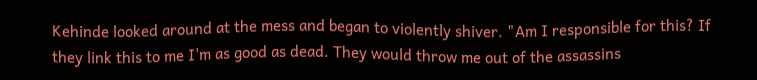Kehinde looked around at the mess and began to violently shiver. "Am I responsible for this? If they link this to me I'm as good as dead. They would throw me out of the assassins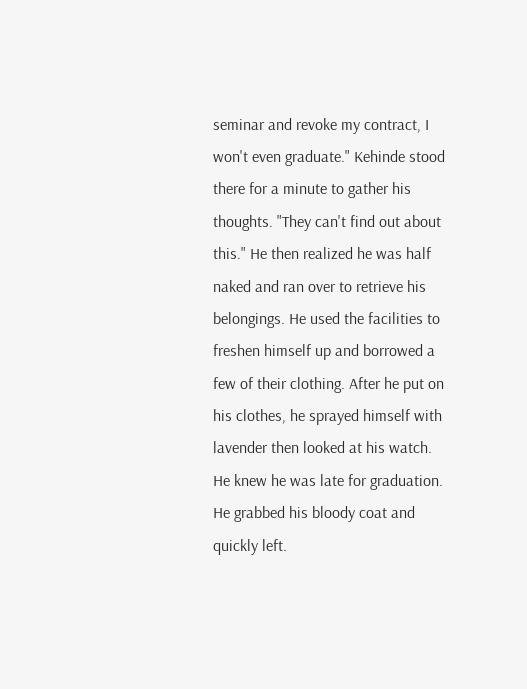seminar and revoke my contract, I won't even graduate." Kehinde stood there for a minute to gather his thoughts. "They can't find out about this." He then realized he was half naked and ran over to retrieve his belongings. He used the facilities to freshen himself up and borrowed a few of their clothing. After he put on his clothes, he sprayed himself with lavender then looked at his watch. He knew he was late for graduation. He grabbed his bloody coat and quickly left.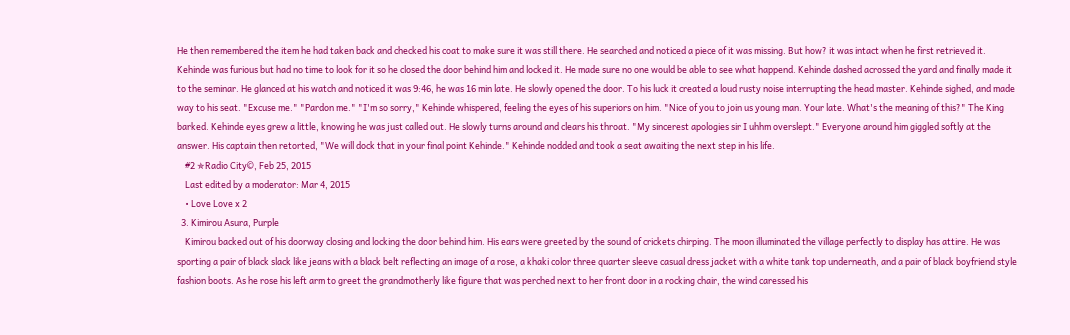He then remembered the item he had taken back and checked his coat to make sure it was still there. He searched and noticed a piece of it was missing. But how? it was intact when he first retrieved it. Kehinde was furious but had no time to look for it so he closed the door behind him and locked it. He made sure no one would be able to see what happend. Kehinde dashed acrossed the yard and finally made it to the seminar. He glanced at his watch and noticed it was 9:46, he was 16 min late. He slowly opened the door. To his luck it created a loud rusty noise interrupting the head master. Kehinde sighed, and made way to his seat. "Excuse me." "Pardon me." "I'm so sorry," Kehinde whispered, feeling the eyes of his superiors on him. "Nice of you to join us young man. Your late. What's the meaning of this?" The King barked. Kehinde eyes grew a little, knowing he was just called out. He slowly turns around and clears his throat. "My sincerest apologies sir I uhhm overslept." Everyone around him giggled softly at the answer. His captain then retorted, "We will dock that in your final point Kehinde." Kehinde nodded and took a seat awaiting the next step in his life.
    #2 ✯Radio City©, Feb 25, 2015
    Last edited by a moderator: Mar 4, 2015
    • Love Love x 2
  3. Kimirou Asura, Purple
    Kimirou backed out of his doorway closing and locking the door behind him. His ears were greeted by the sound of crickets chirping. The moon illuminated the village perfectly to display has attire. He was sporting a pair of black slack like jeans with a black belt reflecting an image of a rose, a khaki color three quarter sleeve casual dress jacket with a white tank top underneath, and a pair of black boyfriend style fashion boots. As he rose his left arm to greet the grandmotherly like figure that was perched next to her front door in a rocking chair, the wind caressed his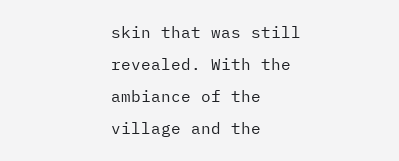skin that was still revealed. With the ambiance of the village and the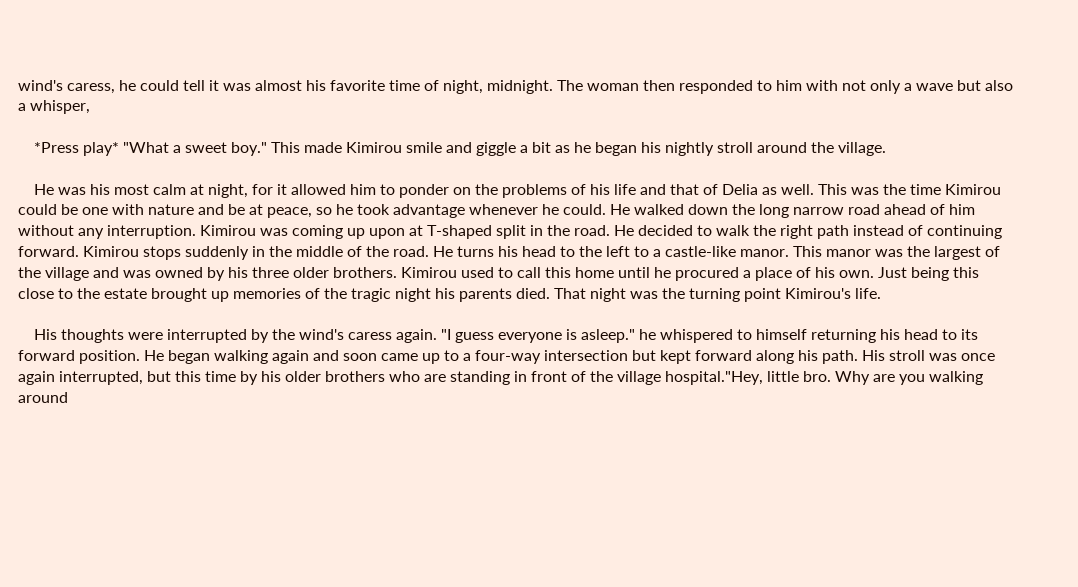wind's caress, he could tell it was almost his favorite time of night, midnight. The woman then responded to him with not only a wave but also a whisper,

    *Press play* "What a sweet boy." This made Kimirou smile and giggle a bit as he began his nightly stroll around the village.

    He was his most calm at night, for it allowed him to ponder on the problems of his life and that of Delia as well. This was the time Kimirou could be one with nature and be at peace, so he took advantage whenever he could. He walked down the long narrow road ahead of him without any interruption. Kimirou was coming up upon at T-shaped split in the road. He decided to walk the right path instead of continuing forward. Kimirou stops suddenly in the middle of the road. He turns his head to the left to a castle-like manor. This manor was the largest of the village and was owned by his three older brothers. Kimirou used to call this home until he procured a place of his own. Just being this close to the estate brought up memories of the tragic night his parents died. That night was the turning point Kimirou's life.

    His thoughts were interrupted by the wind's caress again. "I guess everyone is asleep." he whispered to himself returning his head to its forward position. He began walking again and soon came up to a four-way intersection but kept forward along his path. His stroll was once again interrupted, but this time by his older brothers who are standing in front of the village hospital."Hey, little bro. Why are you walking around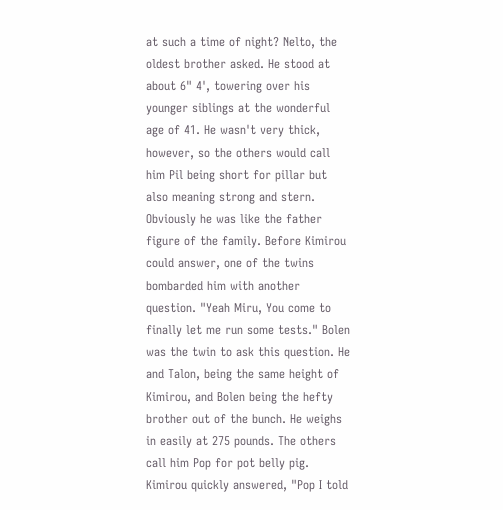at such a time of night? Nelto, the oldest brother asked. He stood at about 6" 4', towering over his younger siblings at the wonderful age of 41. He wasn't very thick, however, so the others would call him Pil being short for pillar but also meaning strong and stern. Obviously he was like the father figure of the family. Before Kimirou could answer, one of the twins bombarded him with another question. "Yeah Miru, You come to finally let me run some tests." Bolen was the twin to ask this question. He and Talon, being the same height of Kimirou, and Bolen being the hefty brother out of the bunch. He weighs in easily at 275 pounds. The others call him Pop for pot belly pig. Kimirou quickly answered, "Pop I told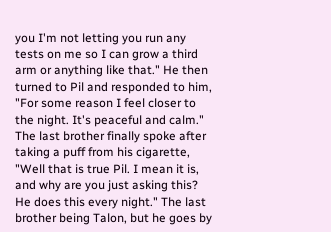you I'm not letting you run any tests on me so I can grow a third arm or anything like that." He then turned to Pil and responded to him, "For some reason I feel closer to the night. It's peaceful and calm." The last brother finally spoke after taking a puff from his cigarette, "Well that is true Pil. I mean it is, and why are you just asking this? He does this every night." The last brother being Talon, but he goes by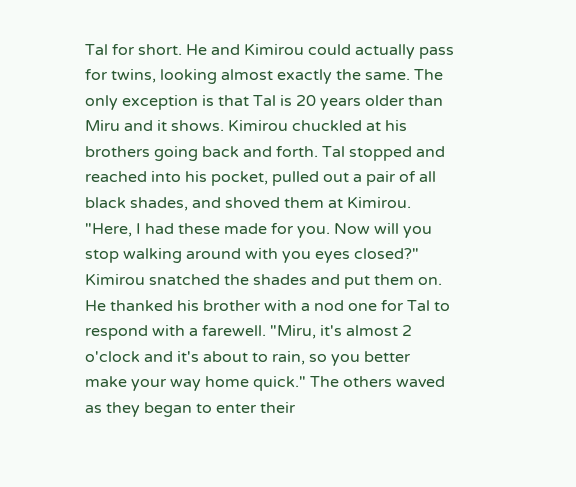Tal for short. He and Kimirou could actually pass for twins, looking almost exactly the same. The only exception is that Tal is 20 years older than Miru and it shows. Kimirou chuckled at his brothers going back and forth. Tal stopped and reached into his pocket, pulled out a pair of all black shades, and shoved them at Kimirou. "Here, I had these made for you. Now will you stop walking around with you eyes closed?" Kimirou snatched the shades and put them on. He thanked his brother with a nod one for Tal to respond with a farewell. "Miru, it's almost 2 o'clock and it's about to rain, so you better make your way home quick." The others waved as they began to enter their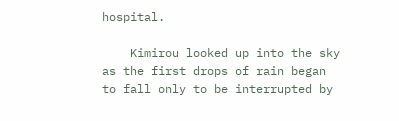hospital.

    Kimirou looked up into the sky as the first drops of rain began to fall only to be interrupted by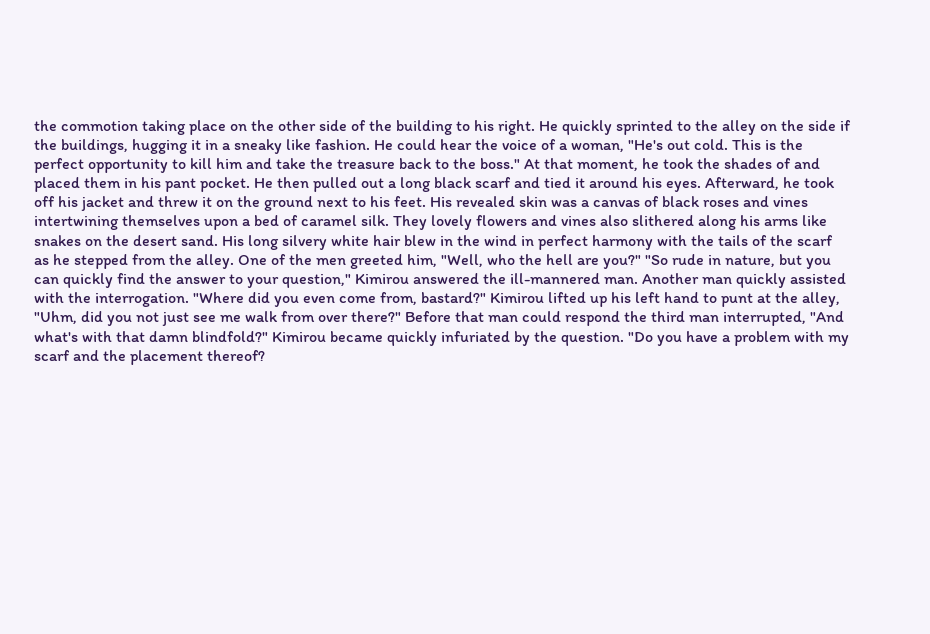the commotion taking place on the other side of the building to his right. He quickly sprinted to the alley on the side if the buildings, hugging it in a sneaky like fashion. He could hear the voice of a woman, "He's out cold. This is the perfect opportunity to kill him and take the treasure back to the boss." At that moment, he took the shades of and placed them in his pant pocket. He then pulled out a long black scarf and tied it around his eyes. Afterward, he took off his jacket and threw it on the ground next to his feet. His revealed skin was a canvas of black roses and vines intertwining themselves upon a bed of caramel silk. They lovely flowers and vines also slithered along his arms like snakes on the desert sand. His long silvery white hair blew in the wind in perfect harmony with the tails of the scarf as he stepped from the alley. One of the men greeted him, "Well, who the hell are you?" "So rude in nature, but you can quickly find the answer to your question," Kimirou answered the ill-mannered man. Another man quickly assisted with the interrogation. "Where did you even come from, bastard?" Kimirou lifted up his left hand to punt at the alley, "Uhm, did you not just see me walk from over there?" Before that man could respond the third man interrupted, "And what's with that damn blindfold?" Kimirou became quickly infuriated by the question. "Do you have a problem with my scarf and the placement thereof?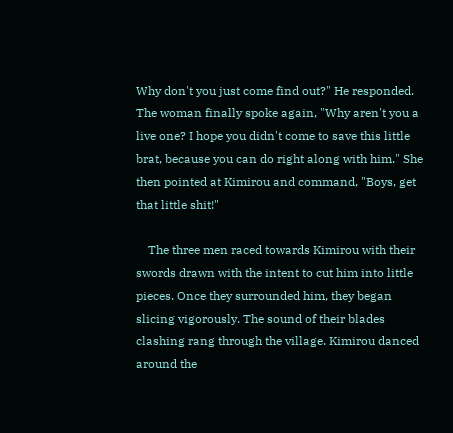Why don't you just come find out?" He responded. The woman finally spoke again, "Why aren't you a live one? I hope you didn't come to save this little brat, because you can do right along with him." She then pointed at Kimirou and command, "Boys, get that little shit!"

    The three men raced towards Kimirou with their swords drawn with the intent to cut him into little pieces. Once they surrounded him, they began slicing vigorously. The sound of their blades clashing rang through the village. Kimirou danced around the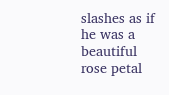slashes as if he was a beautiful rose petal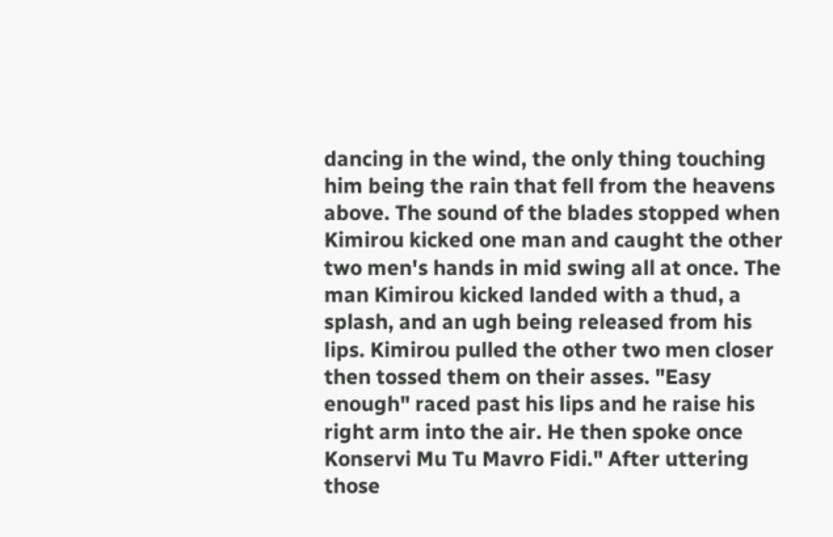dancing in the wind, the only thing touching him being the rain that fell from the heavens above. The sound of the blades stopped when Kimirou kicked one man and caught the other two men's hands in mid swing all at once. The man Kimirou kicked landed with a thud, a splash, and an ugh being released from his lips. Kimirou pulled the other two men closer then tossed them on their asses. "Easy enough" raced past his lips and he raise his right arm into the air. He then spoke once Konservi Mu Tu Mavro Fidi." After uttering those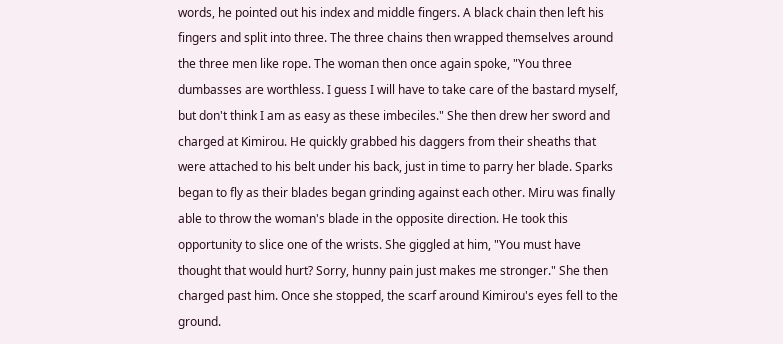words, he pointed out his index and middle fingers. A black chain then left his fingers and split into three. The three chains then wrapped themselves around the three men like rope. The woman then once again spoke, "You three dumbasses are worthless. I guess I will have to take care of the bastard myself, but don't think I am as easy as these imbeciles." She then drew her sword and charged at Kimirou. He quickly grabbed his daggers from their sheaths that were attached to his belt under his back, just in time to parry her blade. Sparks began to fly as their blades began grinding against each other. Miru was finally able to throw the woman's blade in the opposite direction. He took this opportunity to slice one of the wrists. She giggled at him, "You must have thought that would hurt? Sorry, hunny pain just makes me stronger." She then charged past him. Once she stopped, the scarf around Kimirou's eyes fell to the ground.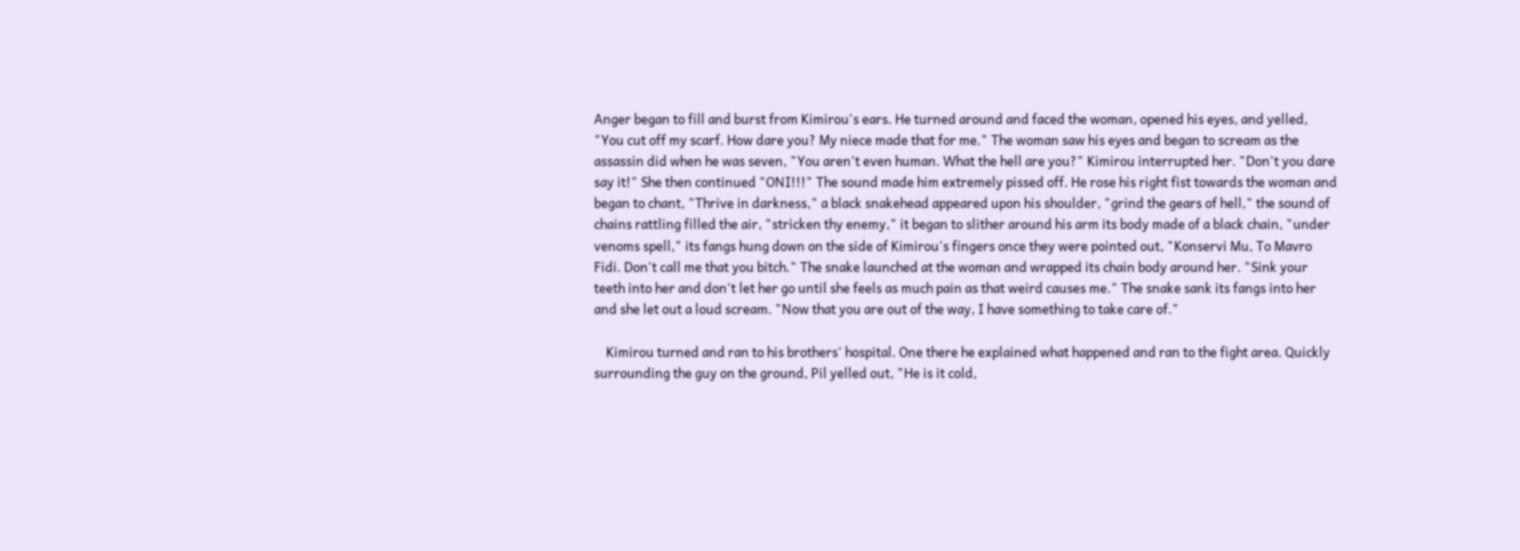Anger began to fill and burst from Kimirou's ears. He turned around and faced the woman, opened his eyes, and yelled, "You cut off my scarf. How dare you? My niece made that for me." The woman saw his eyes and began to scream as the assassin did when he was seven, "You aren't even human. What the hell are you?" Kimirou interrupted her. "Don't you dare say it!" She then continued "ONI!!!" The sound made him extremely pissed off. He rose his right fist towards the woman and began to chant, "Thrive in darkness," a black snakehead appeared upon his shoulder, "grind the gears of hell," the sound of chains rattling filled the air, "stricken thy enemy," it began to slither around his arm its body made of a black chain, "under venoms spell," its fangs hung down on the side of Kimirou's fingers once they were pointed out, "Konservi Mu, To Mavro Fidi. Don't call me that you bitch." The snake launched at the woman and wrapped its chain body around her. "Sink your teeth into her and don't let her go until she feels as much pain as that weird causes me." The snake sank its fangs into her and she let out a loud scream. "Now that you are out of the way, I have something to take care of."

    Kimirou turned and ran to his brothers' hospital. One there he explained what happened and ran to the fight area. Quickly surrounding the guy on the ground, Pil yelled out, "He is it cold,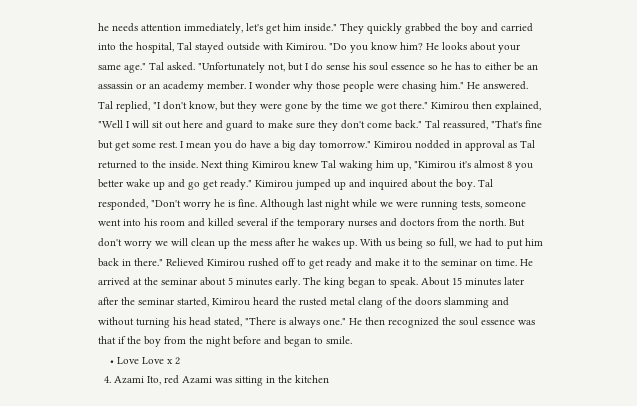he needs attention immediately, let's get him inside." They quickly grabbed the boy and carried into the hospital, Tal stayed outside with Kimirou. "Do you know him? He looks about your same age." Tal asked. "Unfortunately not, but I do sense his soul essence so he has to either be an assassin or an academy member. I wonder why those people were chasing him." He answered. Tal replied, "I don't know, but they were gone by the time we got there." Kimirou then explained, "Well I will sit out here and guard to make sure they don't come back." Tal reassured, "That's fine but get some rest. I mean you do have a big day tomorrow." Kimirou nodded in approval as Tal returned to the inside. Next thing Kimirou knew Tal waking him up, "Kimirou it's almost 8 you better wake up and go get ready." Kimirou jumped up and inquired about the boy. Tal responded, "Don't worry he is fine. Although last night while we were running tests, someone went into his room and killed several if the temporary nurses and doctors from the north. But don't worry we will clean up the mess after he wakes up. With us being so full, we had to put him back in there." Relieved Kimirou rushed off to get ready and make it to the seminar on time. He arrived at the seminar about 5 minutes early. The king began to speak. About 15 minutes later after the seminar started, Kimirou heard the rusted metal clang of the doors slamming and without turning his head stated, "There is always one." He then recognized the soul essence was that if the boy from the night before and began to smile.
    • Love Love x 2
  4. Azami Ito, red Azami was sitting in the kitchen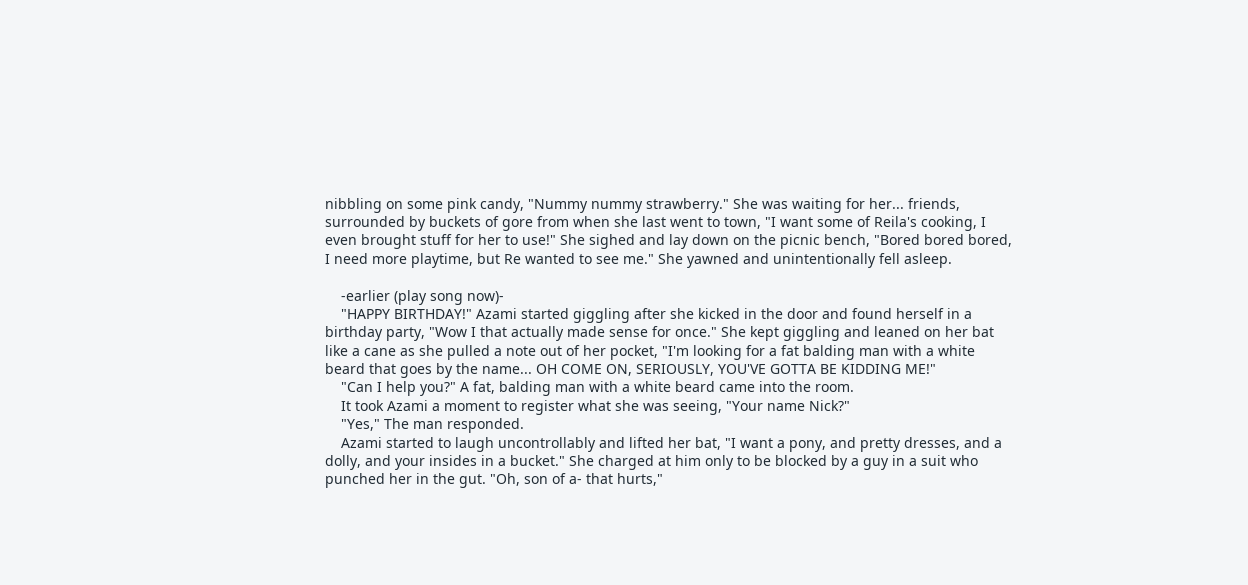nibbling on some pink candy, "Nummy nummy strawberry." She was waiting for her... friends, surrounded by buckets of gore from when she last went to town, "I want some of Reila's cooking, I even brought stuff for her to use!" She sighed and lay down on the picnic bench, "Bored bored bored, I need more playtime, but Re wanted to see me." She yawned and unintentionally fell asleep.

    -earlier (play song now)-
    "HAPPY BIRTHDAY!" Azami started giggling after she kicked in the door and found herself in a birthday party, "Wow I that actually made sense for once." She kept giggling and leaned on her bat like a cane as she pulled a note out of her pocket, "I'm looking for a fat balding man with a white beard that goes by the name... OH COME ON, SERIOUSLY, YOU'VE GOTTA BE KIDDING ME!"
    "Can I help you?" A fat, balding man with a white beard came into the room.
    It took Azami a moment to register what she was seeing, "Your name Nick?"
    "Yes," The man responded.
    Azami started to laugh uncontrollably and lifted her bat, "I want a pony, and pretty dresses, and a dolly, and your insides in a bucket." She charged at him only to be blocked by a guy in a suit who punched her in the gut. "Oh, son of a- that hurts,"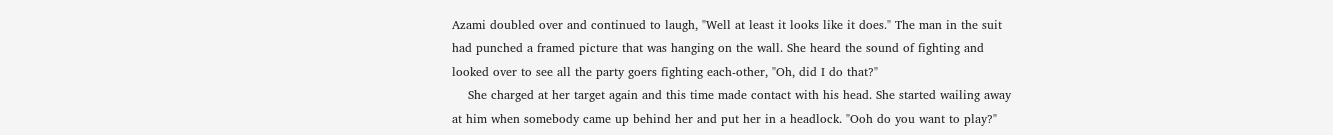Azami doubled over and continued to laugh, "Well at least it looks like it does." The man in the suit had punched a framed picture that was hanging on the wall. She heard the sound of fighting and looked over to see all the party goers fighting each-other, "Oh, did I do that?"
    She charged at her target again and this time made contact with his head. She started wailing away at him when somebody came up behind her and put her in a headlock. "Ooh do you want to play?"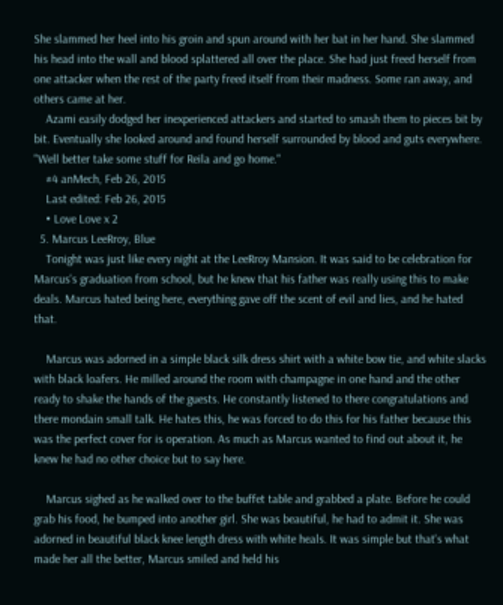She slammed her heel into his groin and spun around with her bat in her hand. She slammed his head into the wall and blood splattered all over the place. She had just freed herself from one attacker when the rest of the party freed itself from their madness. Some ran away, and others came at her.
    Azami easily dodged her inexperienced attackers and started to smash them to pieces bit by bit. Eventually she looked around and found herself surrounded by blood and guts everywhere. "Well better take some stuff for Reila and go home."
    #4 anMech, Feb 26, 2015
    Last edited: Feb 26, 2015
    • Love Love x 2
  5. Marcus LeeRroy, Blue
    Tonight was just like every night at the LeeRroy Mansion. It was said to be celebration for Marcus's graduation from school, but he knew that his father was really using this to make deals. Marcus hated being here, everything gave off the scent of evil and lies, and he hated that.

    Marcus was adorned in a simple black silk dress shirt with a white bow tie, and white slacks with black loafers. He milled around the room with champagne in one hand and the other ready to shake the hands of the guests. He constantly listened to there congratulations and there mondain small talk. He hates this, he was forced to do this for his father because this was the perfect cover for is operation. As much as Marcus wanted to find out about it, he knew he had no other choice but to say here.

    Marcus sighed as he walked over to the buffet table and grabbed a plate. Before he could grab his food, he bumped into another girl. She was beautiful, he had to admit it. She was adorned in beautiful black knee length dress with white heals. It was simple but that's what made her all the better, Marcus smiled and held his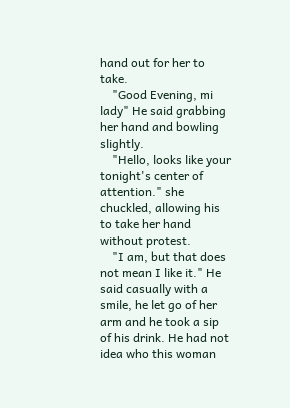hand out for her to take.
    "Good Evening, mi lady" He said grabbing her hand and bowling slightly.
    "Hello, looks like your tonight's center of attention." she chuckled, allowing his to take her hand without protest.
    "I am, but that does not mean I like it." He said casually with a smile, he let go of her arm and he took a sip of his drink. He had not idea who this woman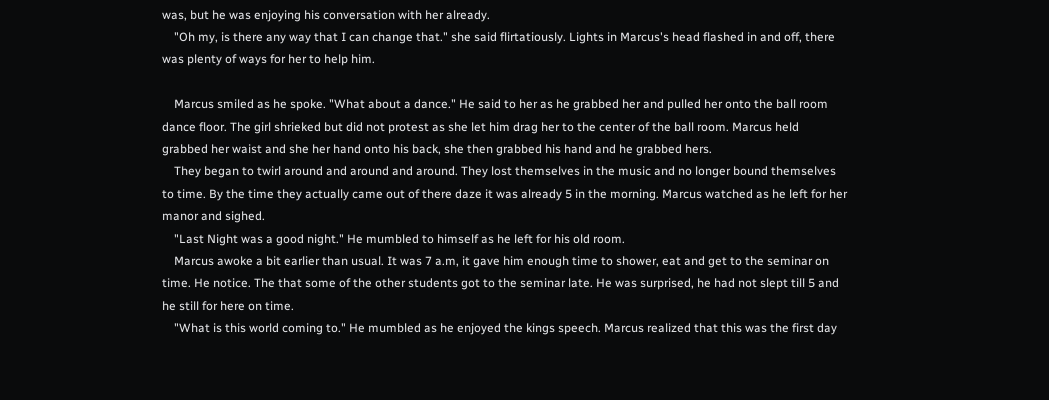was, but he was enjoying his conversation with her already.
    "Oh my, is there any way that I can change that." she said flirtatiously. Lights in Marcus's head flashed in and off, there was plenty of ways for her to help him.

    Marcus smiled as he spoke. "What about a dance." He said to her as he grabbed her and pulled her onto the ball room dance floor. The girl shrieked but did not protest as she let him drag her to the center of the ball room. Marcus held grabbed her waist and she her hand onto his back, she then grabbed his hand and he grabbed hers.
    They began to twirl around and around and around. They lost themselves in the music and no longer bound themselves to time. By the time they actually came out of there daze it was already 5 in the morning. Marcus watched as he left for her manor and sighed.
    "Last Night was a good night." He mumbled to himself as he left for his old room.
    Marcus awoke a bit earlier than usual. It was 7 a.m, it gave him enough time to shower, eat and get to the seminar on time. He notice. The that some of the other students got to the seminar late. He was surprised, he had not slept till 5 and he still for here on time.
    "What is this world coming to." He mumbled as he enjoyed the kings speech. Marcus realized that this was the first day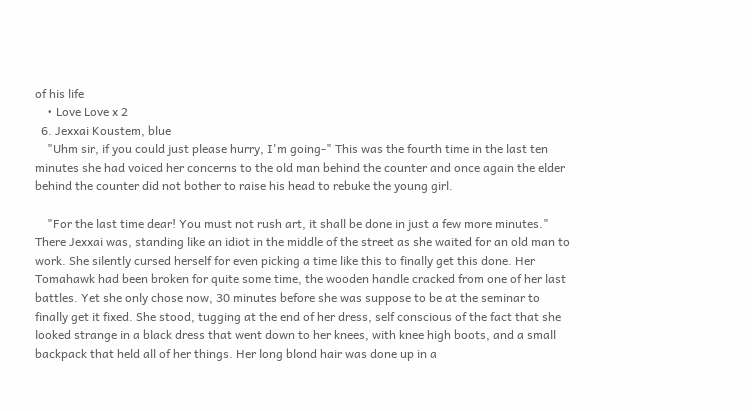of his life
    • Love Love x 2
  6. Jexxai Koustem, blue
    "Uhm sir, if you could just please hurry, I'm going-" This was the fourth time in the last ten minutes she had voiced her concerns to the old man behind the counter and once again the elder behind the counter did not bother to raise his head to rebuke the young girl.

    "For the last time dear! You must not rush art, it shall be done in just a few more minutes." There Jexxai was, standing like an idiot in the middle of the street as she waited for an old man to work. She silently cursed herself for even picking a time like this to finally get this done. Her Tomahawk had been broken for quite some time, the wooden handle cracked from one of her last battles. Yet she only chose now, 30 minutes before she was suppose to be at the seminar to finally get it fixed. She stood, tugging at the end of her dress, self conscious of the fact that she looked strange in a black dress that went down to her knees, with knee high boots, and a small backpack that held all of her things. Her long blond hair was done up in a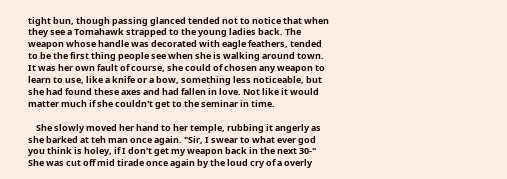tight bun, though passing glanced tended not to notice that when they see a Tomahawk strapped to the young ladies back. The weapon whose handle was decorated with eagle feathers, tended to be the first thing people see when she is walking around town. It was her own fault of course, she could of chosen any weapon to learn to use, like a knife or a bow, something less noticeable, but she had found these axes and had fallen in love. Not like it would matter much if she couldn't get to the seminar in time.

    She slowly moved her hand to her temple, rubbing it angerly as she barked at teh man once again. "Sir, I swear to what ever god you think is holey, if I don't get my weapon back in the next 30-" She was cut off mid tirade once again by the loud cry of a overly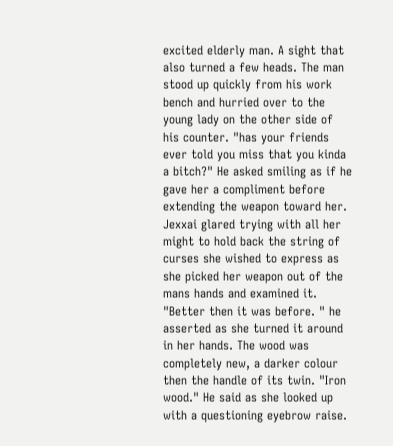excited elderly man. A sight that also turned a few heads. The man stood up quickly from his work bench and hurried over to the young lady on the other side of his counter. "has your friends ever told you miss that you kinda a bitch?" He asked smiling as if he gave her a compliment before extending the weapon toward her. Jexxai glared trying with all her might to hold back the string of curses she wished to express as she picked her weapon out of the mans hands and examined it. "Better then it was before. " he asserted as she turned it around in her hands. The wood was completely new, a darker colour then the handle of its twin. "Iron wood." He said as she looked up with a questioning eyebrow raise.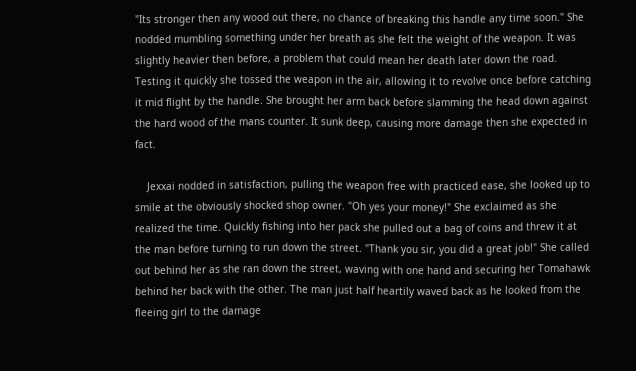"Its stronger then any wood out there, no chance of breaking this handle any time soon." She nodded mumbling something under her breath as she felt the weight of the weapon. It was slightly heavier then before, a problem that could mean her death later down the road. Testing it quickly she tossed the weapon in the air, allowing it to revolve once before catching it mid flight by the handle. She brought her arm back before slamming the head down against the hard wood of the mans counter. It sunk deep, causing more damage then she expected in fact.

    Jexxai nodded in satisfaction, pulling the weapon free with practiced ease, she looked up to smile at the obviously shocked shop owner. "Oh yes your money!" She exclaimed as she realized the time. Quickly fishing into her pack she pulled out a bag of coins and threw it at the man before turning to run down the street. "Thank you sir, you did a great job!" She called out behind her as she ran down the street, waving with one hand and securing her Tomahawk behind her back with the other. The man just half heartily waved back as he looked from the fleeing girl to the damage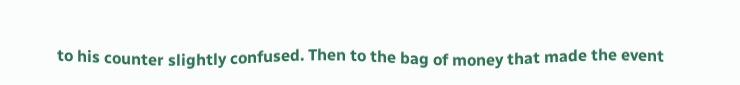to his counter slightly confused. Then to the bag of money that made the event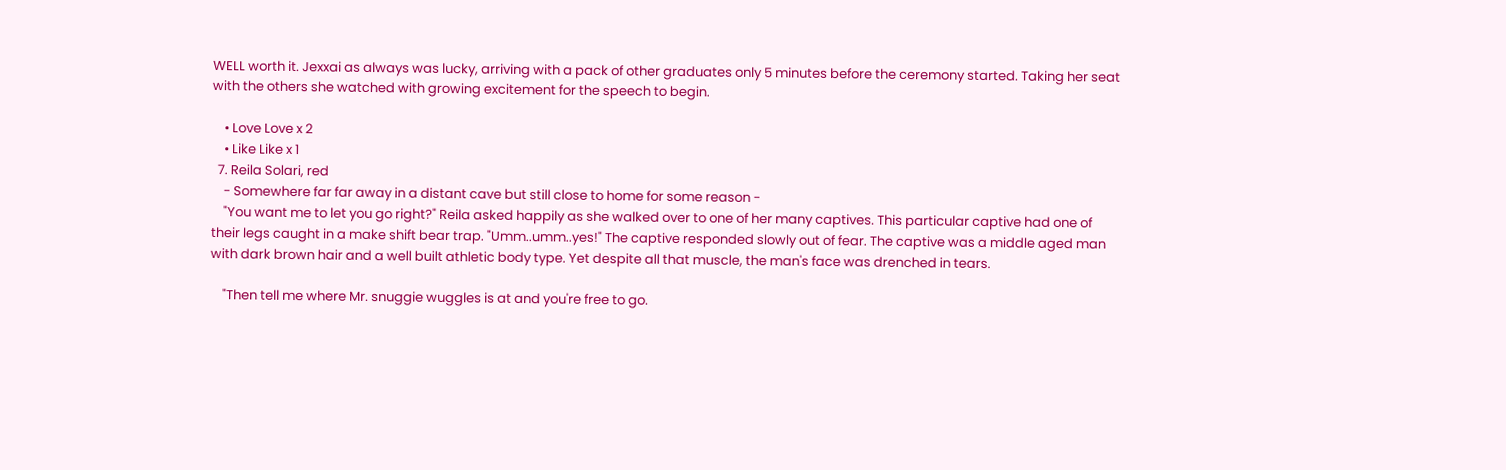WELL worth it. Jexxai as always was lucky, arriving with a pack of other graduates only 5 minutes before the ceremony started. Taking her seat with the others she watched with growing excitement for the speech to begin.

    • Love Love x 2
    • Like Like x 1
  7. Reila Solari, red
    - Somewhere far far away in a distant cave but still close to home for some reason -
    "You want me to let you go right?" Reila asked happily as she walked over to one of her many captives. This particular captive had one of their legs caught in a make shift bear trap. "Umm..umm..yes!" The captive responded slowly out of fear. The captive was a middle aged man with dark brown hair and a well built athletic body type. Yet despite all that muscle, the man's face was drenched in tears.

    "Then tell me where Mr. snuggie wuggles is at and you're free to go.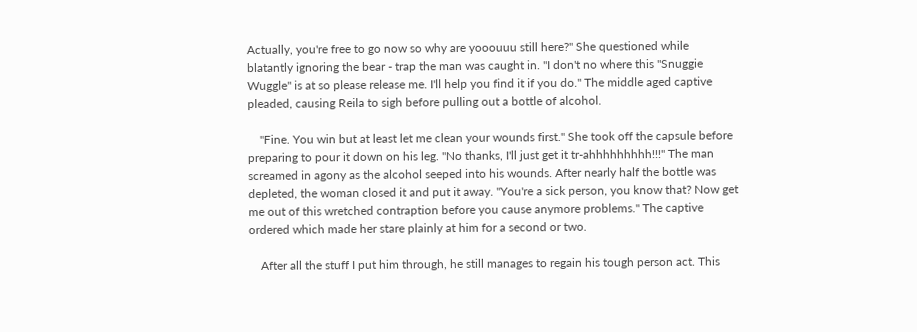Actually, you're free to go now so why are yooouuu still here?" She questioned while blatantly ignoring the bear - trap the man was caught in. "I don't no where this "Snuggie Wuggle" is at so please release me. I'll help you find it if you do." The middle aged captive pleaded, causing Reila to sigh before pulling out a bottle of alcohol.

    "Fine. You win but at least let me clean your wounds first." She took off the capsule before preparing to pour it down on his leg. "No thanks, I'll just get it tr-ahhhhhhhhh!!!" The man screamed in agony as the alcohol seeped into his wounds. After nearly half the bottle was depleted, the woman closed it and put it away. "You're a sick person, you know that? Now get me out of this wretched contraption before you cause anymore problems." The captive ordered which made her stare plainly at him for a second or two.

    After all the stuff I put him through, he still manages to regain his tough person act. This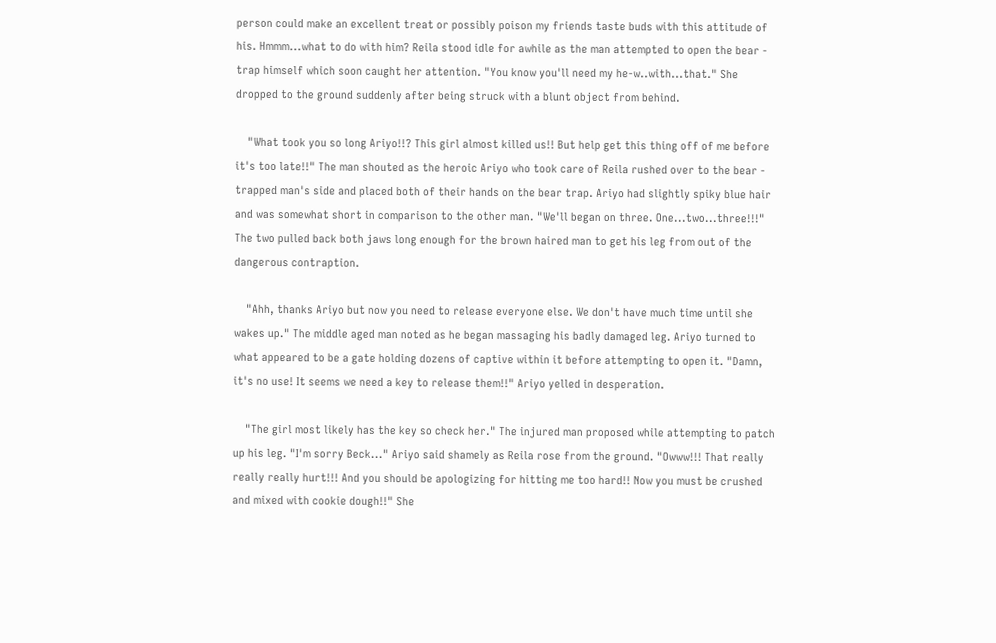person could make an excellent treat or possibly poison my friends taste buds with this attitude of his. Hmmm...what to do with him? Reila stood idle for awhile as the man attempted to open the bear - trap himself which soon caught her attention. "You know you'll need my he-w..with...that." She dropped to the ground suddenly after being struck with a blunt object from behind.

    "What took you so long Ariyo!!? This girl almost killed us!! But help get this thing off of me before it's too late!!" The man shouted as the heroic Ariyo who took care of Reila rushed over to the bear - trapped man's side and placed both of their hands on the bear trap. Ariyo had slightly spiky blue hair and was somewhat short in comparison to the other man. "We'll began on three. One...two...three!!!" The two pulled back both jaws long enough for the brown haired man to get his leg from out of the dangerous contraption.

    "Ahh, thanks Ariyo but now you need to release everyone else. We don't have much time until she wakes up." The middle aged man noted as he began massaging his badly damaged leg. Ariyo turned to what appeared to be a gate holding dozens of captive within it before attempting to open it. "Damn, it's no use! It seems we need a key to release them!!" Ariyo yelled in desperation.

    "The girl most likely has the key so check her." The injured man proposed while attempting to patch up his leg. "I'm sorry Beck..." Ariyo said shamely as Reila rose from the ground. "Owww!!! That really really really hurt!!! And you should be apologizing for hitting me too hard!! Now you must be crushed and mixed with cookie dough!!" She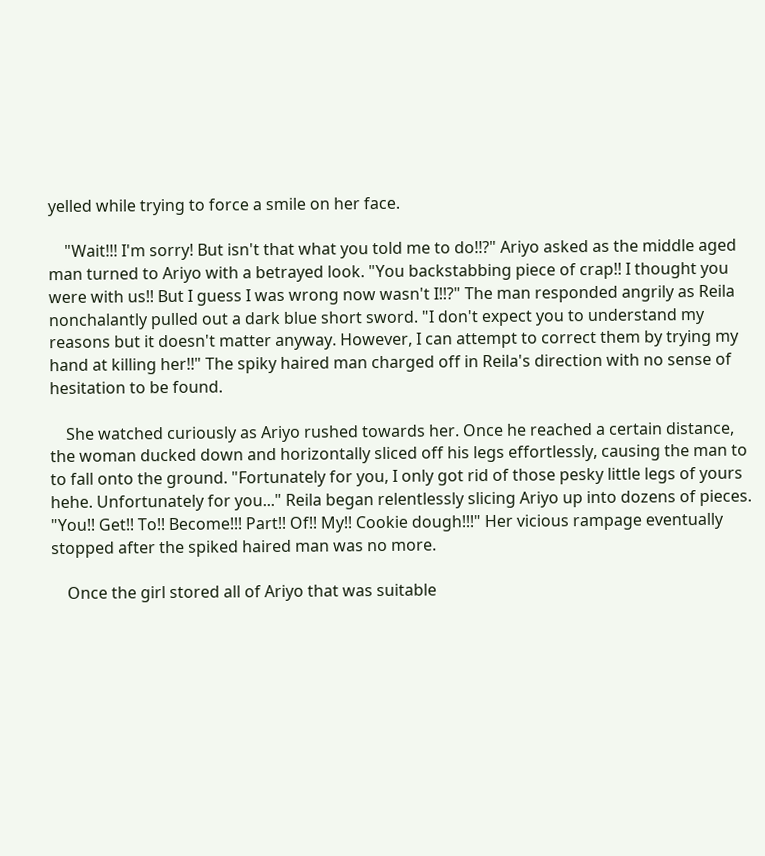yelled while trying to force a smile on her face.

    "Wait!!! I'm sorry! But isn't that what you told me to do!!?" Ariyo asked as the middle aged man turned to Ariyo with a betrayed look. "You backstabbing piece of crap!! I thought you were with us!! But I guess I was wrong now wasn't I!!?" The man responded angrily as Reila nonchalantly pulled out a dark blue short sword. "I don't expect you to understand my reasons but it doesn't matter anyway. However, I can attempt to correct them by trying my hand at killing her!!" The spiky haired man charged off in Reila's direction with no sense of hesitation to be found.

    She watched curiously as Ariyo rushed towards her. Once he reached a certain distance, the woman ducked down and horizontally sliced off his legs effortlessly, causing the man to to fall onto the ground. "Fortunately for you, I only got rid of those pesky little legs of yours hehe. Unfortunately for you..." Reila began relentlessly slicing Ariyo up into dozens of pieces. "You!! Get!! To!! Become!!! Part!! Of!! My!! Cookie dough!!!" Her vicious rampage eventually stopped after the spiked haired man was no more.

    Once the girl stored all of Ariyo that was suitable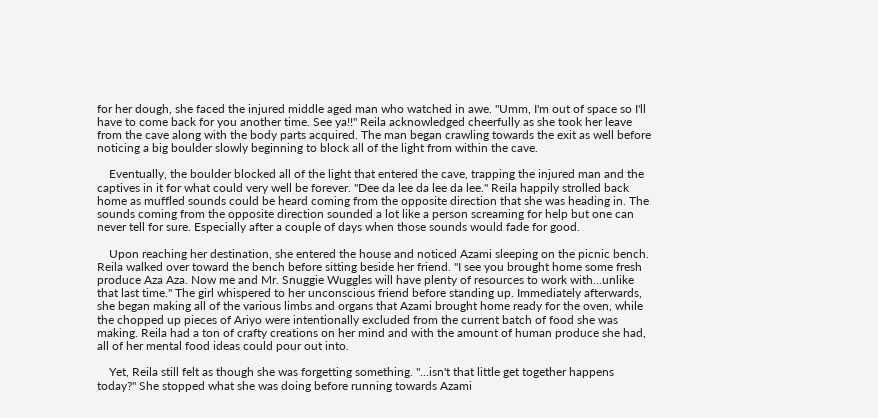for her dough, she faced the injured middle aged man who watched in awe. "Umm, I'm out of space so I'll have to come back for you another time. See ya!!" Reila acknowledged cheerfully as she took her leave from the cave along with the body parts acquired. The man began crawling towards the exit as well before noticing a big boulder slowly beginning to block all of the light from within the cave.

    Eventually, the boulder blocked all of the light that entered the cave, trapping the injured man and the captives in it for what could very well be forever. "Dee da lee da lee da lee." Reila happily strolled back home as muffled sounds could be heard coming from the opposite direction that she was heading in. The sounds coming from the opposite direction sounded a lot like a person screaming for help but one can never tell for sure. Especially after a couple of days when those sounds would fade for good.

    Upon reaching her destination, she entered the house and noticed Azami sleeping on the picnic bench. Reila walked over toward the bench before sitting beside her friend. "I see you brought home some fresh produce Aza Aza. Now me and Mr. Snuggie Wuggles will have plenty of resources to work with...unlike that last time." The girl whispered to her unconscious friend before standing up. Immediately afterwards, she began making all of the various limbs and organs that Azami brought home ready for the oven, while the chopped up pieces of Ariyo were intentionally excluded from the current batch of food she was making. Reila had a ton of crafty creations on her mind and with the amount of human produce she had, all of her mental food ideas could pour out into.

    Yet, Reila still felt as though she was forgetting something. "...isn't that little get together happens today?" She stopped what she was doing before running towards Azami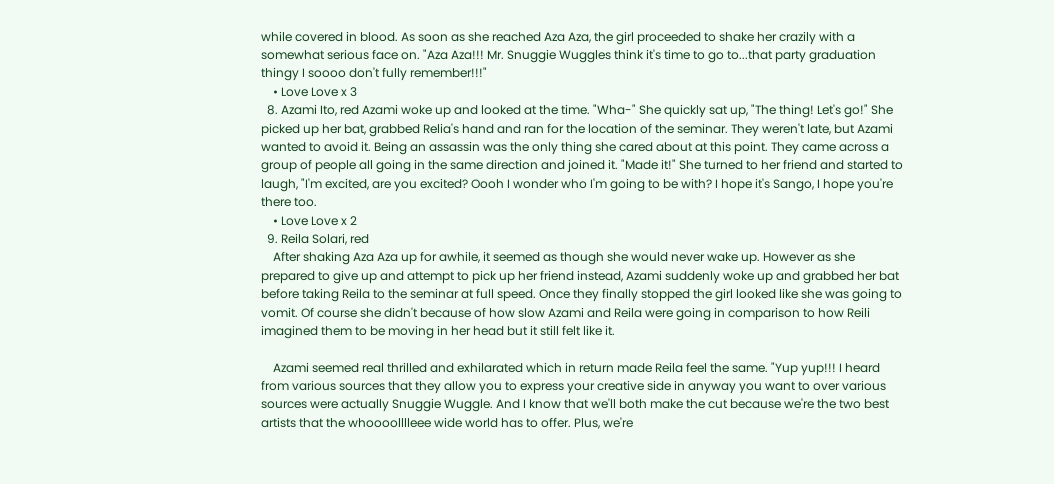while covered in blood. As soon as she reached Aza Aza, the girl proceeded to shake her crazily with a somewhat serious face on. "Aza Aza!!! Mr. Snuggie Wuggles think it's time to go to...that party graduation thingy I soooo don't fully remember!!!"
    • Love Love x 3
  8. Azami Ito, red Azami woke up and looked at the time. "Wha-" She quickly sat up, "The thing! Let's go!" She picked up her bat, grabbed Relia's hand and ran for the location of the seminar. They weren't late, but Azami wanted to avoid it. Being an assassin was the only thing she cared about at this point. They came across a group of people all going in the same direction and joined it. "Made it!" She turned to her friend and started to laugh, "I'm excited, are you excited? Oooh I wonder who I'm going to be with? I hope it's Sango, I hope you're there too.
    • Love Love x 2
  9. Reila Solari, red
    After shaking Aza Aza up for awhile, it seemed as though she would never wake up. However as she prepared to give up and attempt to pick up her friend instead, Azami suddenly woke up and grabbed her bat before taking Reila to the seminar at full speed. Once they finally stopped the girl looked like she was going to vomit. Of course she didn't because of how slow Azami and Reila were going in comparison to how Reili imagined them to be moving in her head but it still felt like it.

    Azami seemed real thrilled and exhilarated which in return made Reila feel the same. "Yup yup!!! I heard from various sources that they allow you to express your creative side in anyway you want to over various sources were actually Snuggie Wuggle. And I know that we'll both make the cut because we're the two best artists that the whoooolllleee wide world has to offer. Plus, we're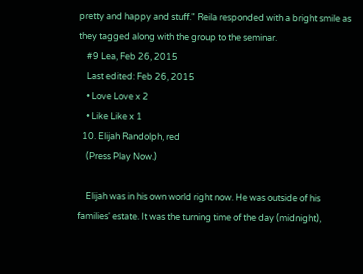pretty and happy and stuff." Reila responded with a bright smile as they tagged along with the group to the seminar.
    #9 Lea, Feb 26, 2015
    Last edited: Feb 26, 2015
    • Love Love x 2
    • Like Like x 1
  10. Elijah Randolph, red
    (Press Play Now.)

    Elijah was in his own world right now. He was outside of his families' estate. It was the turning time of the day (midnight),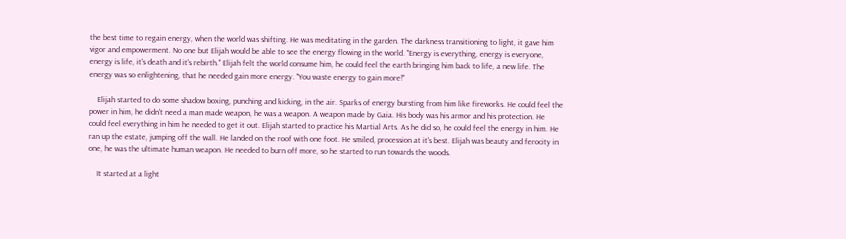the best time to regain energy, when the world was shifting. He was meditating in the garden. The darkness transitioning to light, it gave him vigor and empowerment. No one but Elijah would be able to see the energy flowing in the world. "Energy is everything, energy is everyone, energy is life, it's death and it's rebirth." Elijah felt the world consume him, he could feel the earth bringing him back to life, a new life. The energy was so enlightening, that he needed gain more energy. "You waste energy to gain more!"

    Elijah started to do some shadow boxing, punching and kicking, in the air. Sparks of energy bursting from him like fireworks. He could feel the power in him, he didn't need a man made weapon, he was a weapon. A weapon made by Gaia. His body was his armor and his protection. He could feel everything in him he needed to get it out. Elijah started to practice his Martial Arts. As he did so, he could feel the energy in him. He ran up the estate, jumping off the wall. He landed on the roof with one foot. He smiled, procession at it's best. Elijah was beauty and ferocity in one, he was the ultimate human weapon. He needed to burn off more, so he started to run towards the woods.

    It started at a light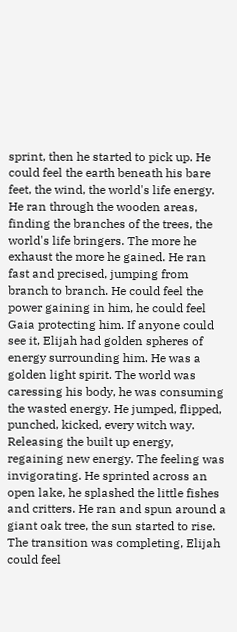sprint, then he started to pick up. He could feel the earth beneath his bare feet, the wind, the world's life energy. He ran through the wooden areas, finding the branches of the trees, the world's life bringers. The more he exhaust the more he gained. He ran fast and precised, jumping from branch to branch. He could feel the power gaining in him, he could feel Gaia protecting him. If anyone could see it, Elijah had golden spheres of energy surrounding him. He was a golden light spirit. The world was caressing his body, he was consuming the wasted energy. He jumped, flipped, punched, kicked, every witch way. Releasing the built up energy, regaining new energy. The feeling was invigorating. He sprinted across an open lake, he splashed the little fishes and critters. He ran and spun around a giant oak tree, the sun started to rise. The transition was completing, Elijah could feel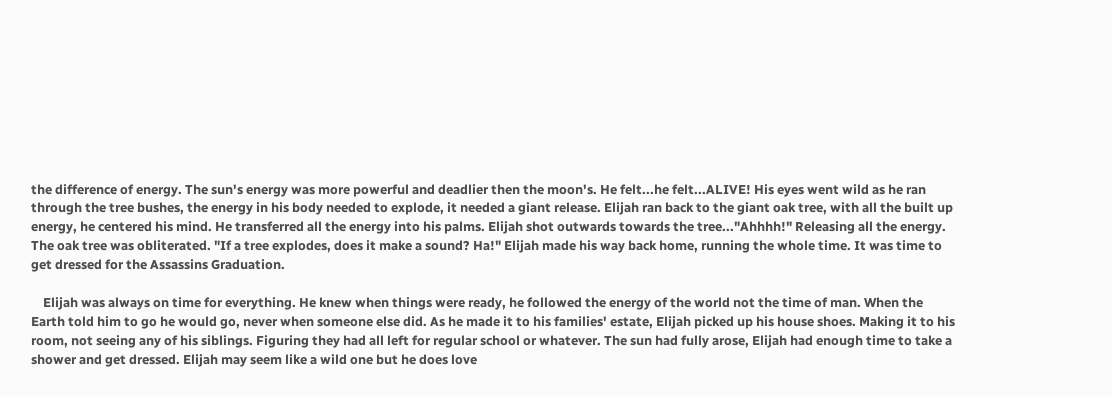the difference of energy. The sun's energy was more powerful and deadlier then the moon's. He felt...he felt...ALIVE! His eyes went wild as he ran through the tree bushes, the energy in his body needed to explode, it needed a giant release. Elijah ran back to the giant oak tree, with all the built up energy, he centered his mind. He transferred all the energy into his palms. Elijah shot outwards towards the tree..."Ahhhh!" Releasing all the energy. The oak tree was obliterated. "If a tree explodes, does it make a sound? Ha!" Elijah made his way back home, running the whole time. It was time to get dressed for the Assassins Graduation.

    Elijah was always on time for everything. He knew when things were ready, he followed the energy of the world not the time of man. When the Earth told him to go he would go, never when someone else did. As he made it to his families' estate, Elijah picked up his house shoes. Making it to his room, not seeing any of his siblings. Figuring they had all left for regular school or whatever. The sun had fully arose, Elijah had enough time to take a shower and get dressed. Elijah may seem like a wild one but he does love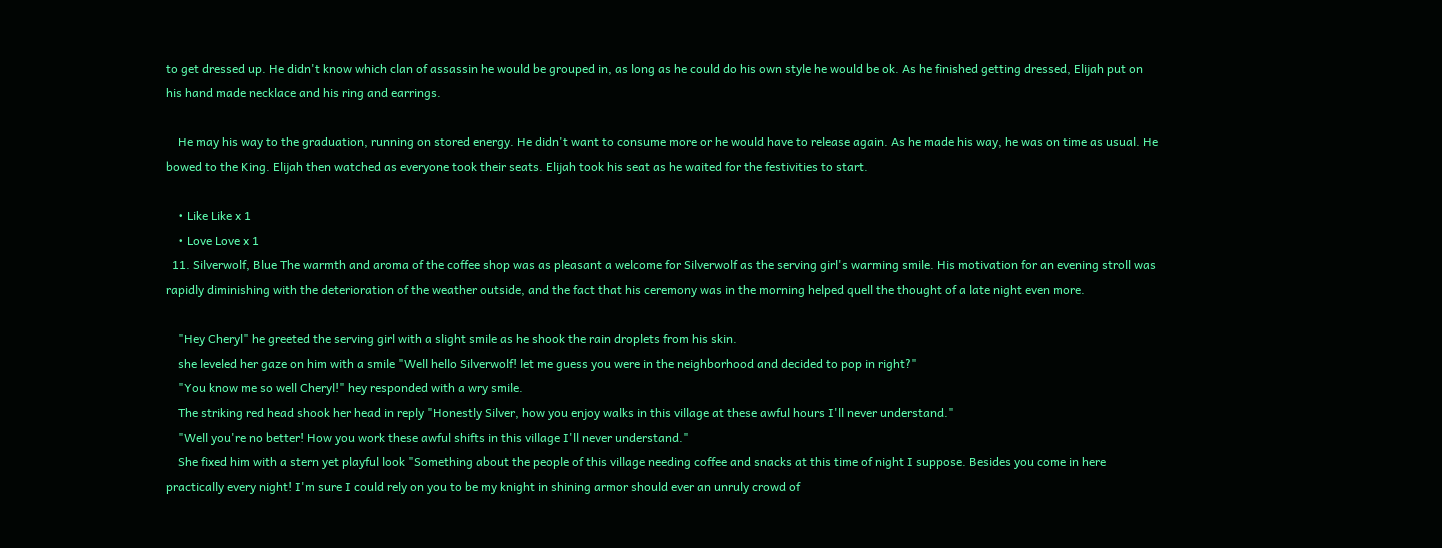to get dressed up. He didn't know which clan of assassin he would be grouped in, as long as he could do his own style he would be ok. As he finished getting dressed, Elijah put on his hand made necklace and his ring and earrings.

    He may his way to the graduation, running on stored energy. He didn't want to consume more or he would have to release again. As he made his way, he was on time as usual. He bowed to the King. Elijah then watched as everyone took their seats. Elijah took his seat as he waited for the festivities to start.

    • Like Like x 1
    • Love Love x 1
  11. Silverwolf, Blue The warmth and aroma of the coffee shop was as pleasant a welcome for Silverwolf as the serving girl's warming smile. His motivation for an evening stroll was rapidly diminishing with the deterioration of the weather outside, and the fact that his ceremony was in the morning helped quell the thought of a late night even more.

    "Hey Cheryl" he greeted the serving girl with a slight smile as he shook the rain droplets from his skin.
    she leveled her gaze on him with a smile "Well hello Silverwolf! let me guess you were in the neighborhood and decided to pop in right?"
    "You know me so well Cheryl!" hey responded with a wry smile.
    The striking red head shook her head in reply "Honestly Silver, how you enjoy walks in this village at these awful hours I'll never understand."
    "Well you're no better! How you work these awful shifts in this village I'll never understand."
    She fixed him with a stern yet playful look "Something about the people of this village needing coffee and snacks at this time of night I suppose. Besides you come in here practically every night! I'm sure I could rely on you to be my knight in shining armor should ever an unruly crowd of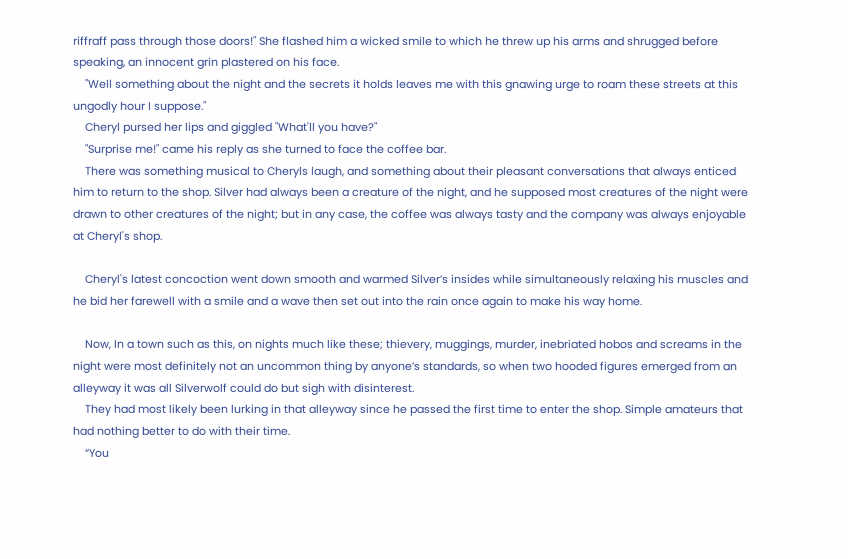riffraff pass through those doors!" She flashed him a wicked smile to which he threw up his arms and shrugged before speaking, an innocent grin plastered on his face.
    "Well something about the night and the secrets it holds leaves me with this gnawing urge to roam these streets at this ungodly hour I suppose."
    Cheryl pursed her lips and giggled "What'll you have?"
    "Surprise me!" came his reply as she turned to face the coffee bar.
    There was something musical to Cheryls laugh, and something about their pleasant conversations that always enticed him to return to the shop. Silver had always been a creature of the night, and he supposed most creatures of the night were drawn to other creatures of the night; but in any case, the coffee was always tasty and the company was always enjoyable at Cheryl's shop.

    Cheryl's latest concoction went down smooth and warmed Silver’s insides while simultaneously relaxing his muscles and he bid her farewell with a smile and a wave then set out into the rain once again to make his way home.

    Now, In a town such as this, on nights much like these; thievery, muggings, murder, inebriated hobos and screams in the night were most definitely not an uncommon thing by anyone’s standards, so when two hooded figures emerged from an alleyway it was all Silverwolf could do but sigh with disinterest.
    They had most likely been lurking in that alleyway since he passed the first time to enter the shop. Simple amateurs that had nothing better to do with their time.
    “You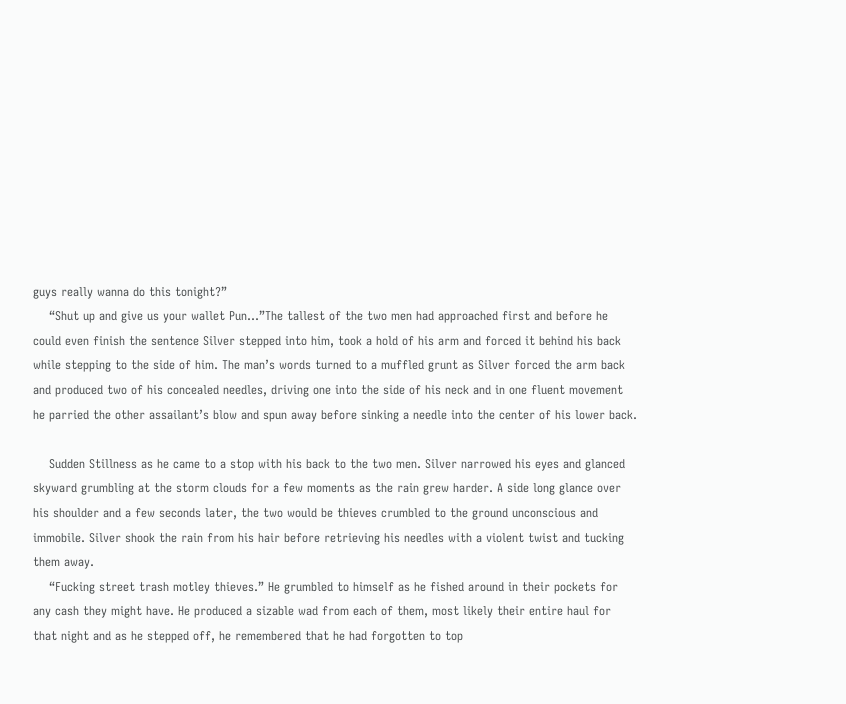guys really wanna do this tonight?”
    “Shut up and give us your wallet Pun…”The tallest of the two men had approached first and before he could even finish the sentence Silver stepped into him, took a hold of his arm and forced it behind his back while stepping to the side of him. The man’s words turned to a muffled grunt as Silver forced the arm back and produced two of his concealed needles, driving one into the side of his neck and in one fluent movement he parried the other assailant’s blow and spun away before sinking a needle into the center of his lower back.

    Sudden Stillness as he came to a stop with his back to the two men. Silver narrowed his eyes and glanced skyward grumbling at the storm clouds for a few moments as the rain grew harder. A side long glance over his shoulder and a few seconds later, the two would be thieves crumbled to the ground unconscious and immobile. Silver shook the rain from his hair before retrieving his needles with a violent twist and tucking them away.
    “Fucking street trash motley thieves.” He grumbled to himself as he fished around in their pockets for any cash they might have. He produced a sizable wad from each of them, most likely their entire haul for that night and as he stepped off, he remembered that he had forgotten to top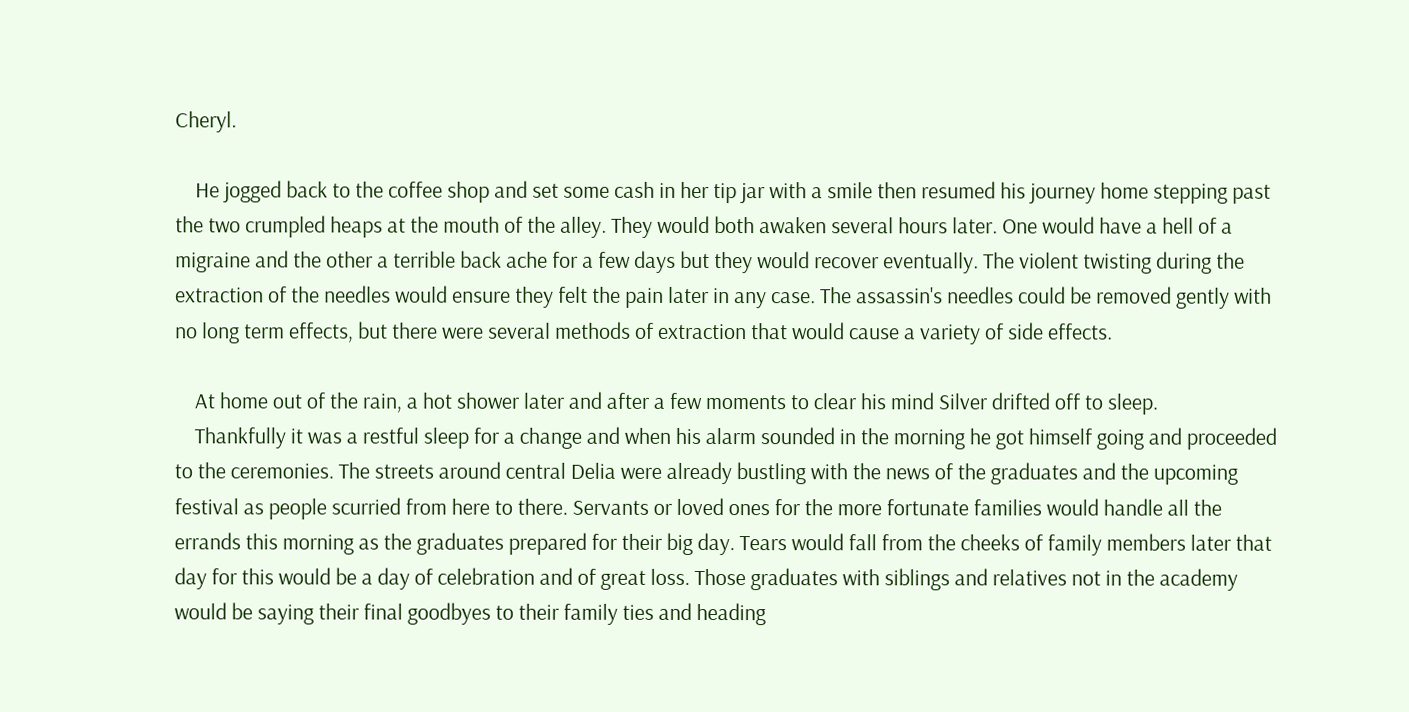Cheryl.

    He jogged back to the coffee shop and set some cash in her tip jar with a smile then resumed his journey home stepping past the two crumpled heaps at the mouth of the alley. They would both awaken several hours later. One would have a hell of a migraine and the other a terrible back ache for a few days but they would recover eventually. The violent twisting during the extraction of the needles would ensure they felt the pain later in any case. The assassin's needles could be removed gently with no long term effects, but there were several methods of extraction that would cause a variety of side effects.

    At home out of the rain, a hot shower later and after a few moments to clear his mind Silver drifted off to sleep.
    Thankfully it was a restful sleep for a change and when his alarm sounded in the morning he got himself going and proceeded to the ceremonies. The streets around central Delia were already bustling with the news of the graduates and the upcoming festival as people scurried from here to there. Servants or loved ones for the more fortunate families would handle all the errands this morning as the graduates prepared for their big day. Tears would fall from the cheeks of family members later that day for this would be a day of celebration and of great loss. Those graduates with siblings and relatives not in the academy would be saying their final goodbyes to their family ties and heading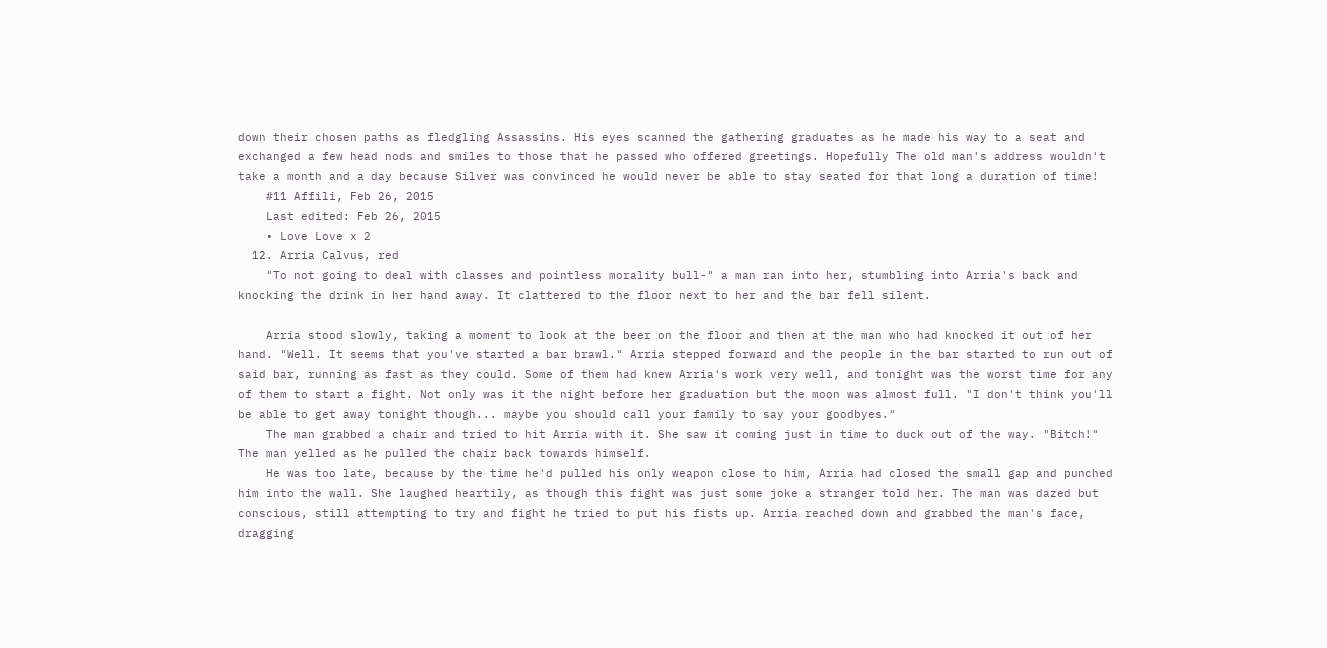down their chosen paths as fledgling Assassins. His eyes scanned the gathering graduates as he made his way to a seat and exchanged a few head nods and smiles to those that he passed who offered greetings. Hopefully The old man's address wouldn't take a month and a day because Silver was convinced he would never be able to stay seated for that long a duration of time!
    #11 Affili, Feb 26, 2015
    Last edited: Feb 26, 2015
    • Love Love x 2
  12. Arria Calvus, red
    "To not going to deal with classes and pointless morality bull-" a man ran into her, stumbling into Arria's back and knocking the drink in her hand away. It clattered to the floor next to her and the bar fell silent.

    Arria stood slowly, taking a moment to look at the beer on the floor and then at the man who had knocked it out of her hand. "Well. It seems that you've started a bar brawl." Arria stepped forward and the people in the bar started to run out of said bar, running as fast as they could. Some of them had knew Arria's work very well, and tonight was the worst time for any of them to start a fight. Not only was it the night before her graduation but the moon was almost full. "I don't think you'll be able to get away tonight though... maybe you should call your family to say your goodbyes."
    The man grabbed a chair and tried to hit Arria with it. She saw it coming just in time to duck out of the way. "Bitch!" The man yelled as he pulled the chair back towards himself.
    He was too late, because by the time he'd pulled his only weapon close to him, Arria had closed the small gap and punched him into the wall. She laughed heartily, as though this fight was just some joke a stranger told her. The man was dazed but conscious, still attempting to try and fight he tried to put his fists up. Arria reached down and grabbed the man's face, dragging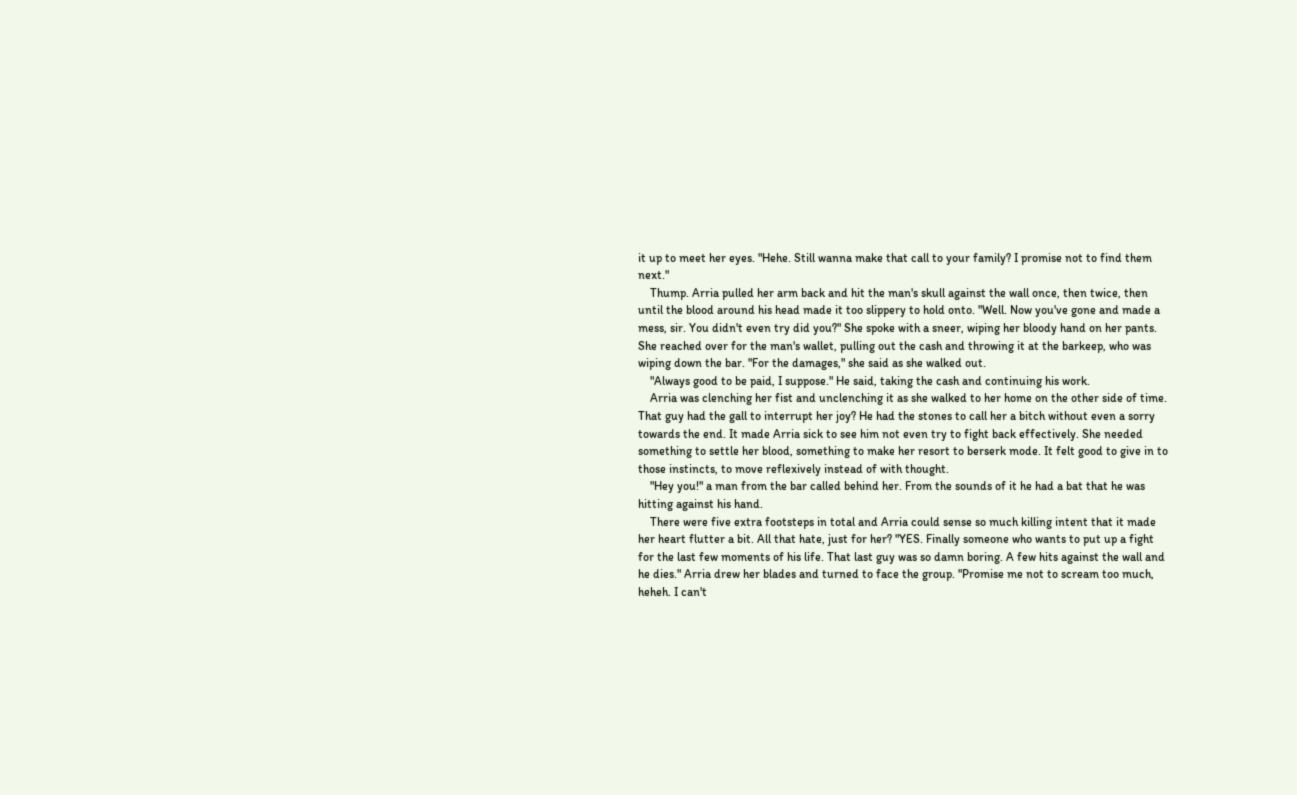it up to meet her eyes. "Hehe. Still wanna make that call to your family? I promise not to find them next."
    Thump. Arria pulled her arm back and hit the man's skull against the wall once, then twice, then until the blood around his head made it too slippery to hold onto. "Well. Now you've gone and made a mess, sir. You didn't even try did you?" She spoke with a sneer, wiping her bloody hand on her pants. She reached over for the man's wallet, pulling out the cash and throwing it at the barkeep, who was wiping down the bar. "For the damages," she said as she walked out.
    "Always good to be paid, I suppose." He said, taking the cash and continuing his work.
    Arria was clenching her fist and unclenching it as she walked to her home on the other side of time. That guy had the gall to interrupt her joy? He had the stones to call her a bitch without even a sorry towards the end. It made Arria sick to see him not even try to fight back effectively. She needed something to settle her blood, something to make her resort to berserk mode. It felt good to give in to those instincts, to move reflexively instead of with thought.
    "Hey you!" a man from the bar called behind her. From the sounds of it he had a bat that he was hitting against his hand.
    There were five extra footsteps in total and Arria could sense so much killing intent that it made her heart flutter a bit. All that hate, just for her? "YES. Finally someone who wants to put up a fight for the last few moments of his life. That last guy was so damn boring. A few hits against the wall and he dies." Arria drew her blades and turned to face the group. "Promise me not to scream too much, heheh. I can't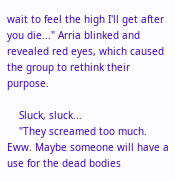wait to feel the high I'll get after you die..." Arria blinked and revealed red eyes, which caused the group to rethink their purpose.

    Sluck, sluck...
    "They screamed too much. Eww. Maybe someone will have a use for the dead bodies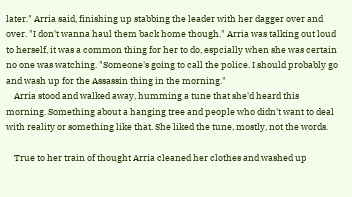later." Arria said, finishing up stabbing the leader with her dagger over and over. "I don't wanna haul them back home though." Arria was talking out loud to herself, it was a common thing for her to do, espcially when she was certain no one was watching. "Someone's going to call the police. I should probably go and wash up for the Assassin thing in the morning."
    Arria stood and walked away, humming a tune that she'd heard this morning. Something about a hanging tree and people who didn't want to deal with reality or something like that. She liked the tune, mostly, not the words.

    True to her train of thought Arria cleaned her clothes and washed up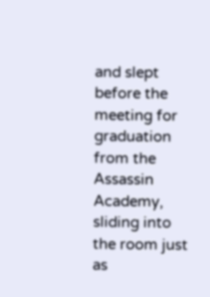and slept before the meeting for graduation from the Assassin Academy, sliding into the room just as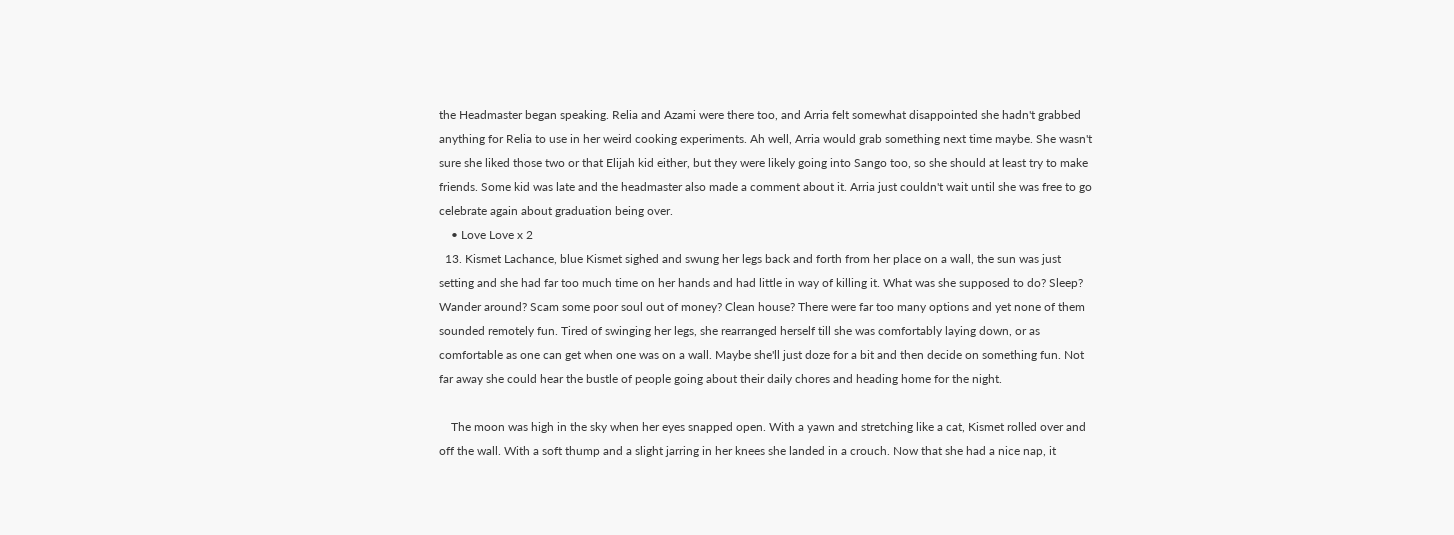the Headmaster began speaking. Relia and Azami were there too, and Arria felt somewhat disappointed she hadn't grabbed anything for Relia to use in her weird cooking experiments. Ah well, Arria would grab something next time maybe. She wasn't sure she liked those two or that Elijah kid either, but they were likely going into Sango too, so she should at least try to make friends. Some kid was late and the headmaster also made a comment about it. Arria just couldn't wait until she was free to go celebrate again about graduation being over.
    • Love Love x 2
  13. Kismet Lachance, blue Kismet sighed and swung her legs back and forth from her place on a wall, the sun was just setting and she had far too much time on her hands and had little in way of killing it. What was she supposed to do? Sleep? Wander around? Scam some poor soul out of money? Clean house? There were far too many options and yet none of them sounded remotely fun. Tired of swinging her legs, she rearranged herself till she was comfortably laying down, or as comfortable as one can get when one was on a wall. Maybe she'll just doze for a bit and then decide on something fun. Not far away she could hear the bustle of people going about their daily chores and heading home for the night.

    The moon was high in the sky when her eyes snapped open. With a yawn and stretching like a cat, Kismet rolled over and off the wall. With a soft thump and a slight jarring in her knees she landed in a crouch. Now that she had a nice nap, it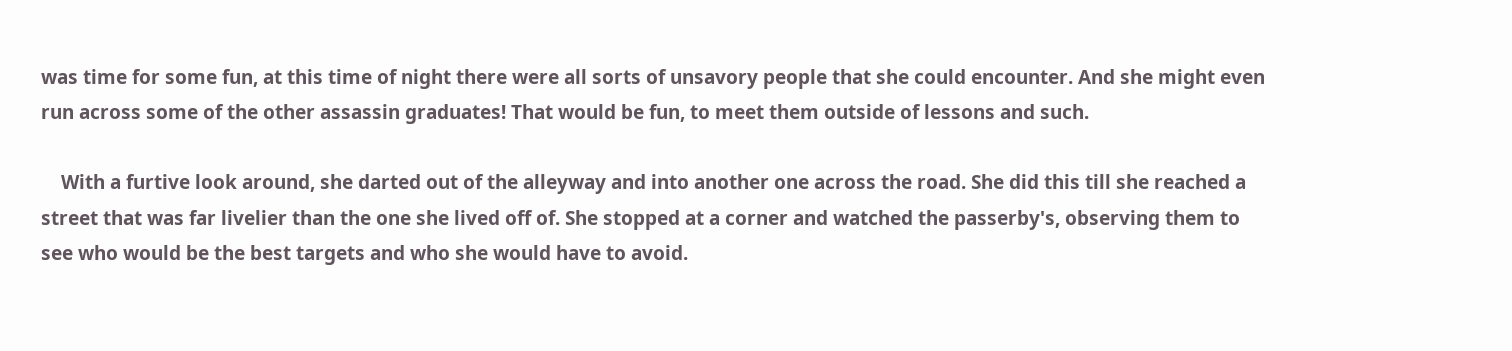was time for some fun, at this time of night there were all sorts of unsavory people that she could encounter. And she might even run across some of the other assassin graduates! That would be fun, to meet them outside of lessons and such.

    With a furtive look around, she darted out of the alleyway and into another one across the road. She did this till she reached a street that was far livelier than the one she lived off of. She stopped at a corner and watched the passerby's, observing them to see who would be the best targets and who she would have to avoid.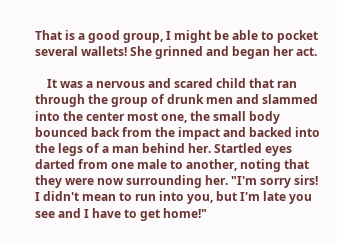That is a good group, I might be able to pocket several wallets! She grinned and began her act.

    It was a nervous and scared child that ran through the group of drunk men and slammed into the center most one, the small body bounced back from the impact and backed into the legs of a man behind her. Startled eyes darted from one male to another, noting that they were now surrounding her. "I'm sorry sirs! I didn't mean to run into you, but I'm late you see and I have to get home!"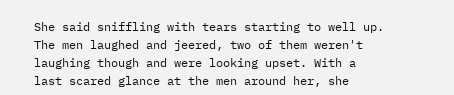She said sniffling with tears starting to well up. The men laughed and jeered, two of them weren't laughing though and were looking upset. With a last scared glance at the men around her, she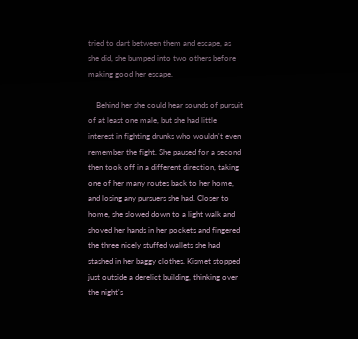tried to dart between them and escape, as she did, she bumped into two others before making good her escape.

    Behind her she could hear sounds of pursuit of at least one male, but she had little interest in fighting drunks who wouldn't even remember the fight. She paused for a second then took off in a different direction, taking one of her many routes back to her home, and losing any pursuers she had. Closer to home, she slowed down to a light walk and shoved her hands in her pockets and fingered the three nicely stuffed wallets she had stashed in her baggy clothes. Kismet stopped just outside a derelict building, thinking over the night's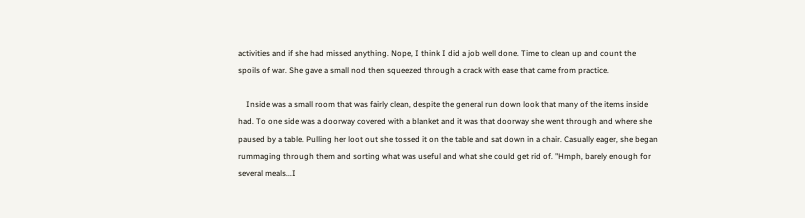activities and if she had missed anything. Nope, I think I did a job well done. Time to clean up and count the spoils of war. She gave a small nod then squeezed through a crack with ease that came from practice.

    Inside was a small room that was fairly clean, despite the general run down look that many of the items inside had. To one side was a doorway covered with a blanket and it was that doorway she went through and where she paused by a table. Pulling her loot out she tossed it on the table and sat down in a chair. Casually eager, she began rummaging through them and sorting what was useful and what she could get rid of. "Hmph, barely enough for several meals...I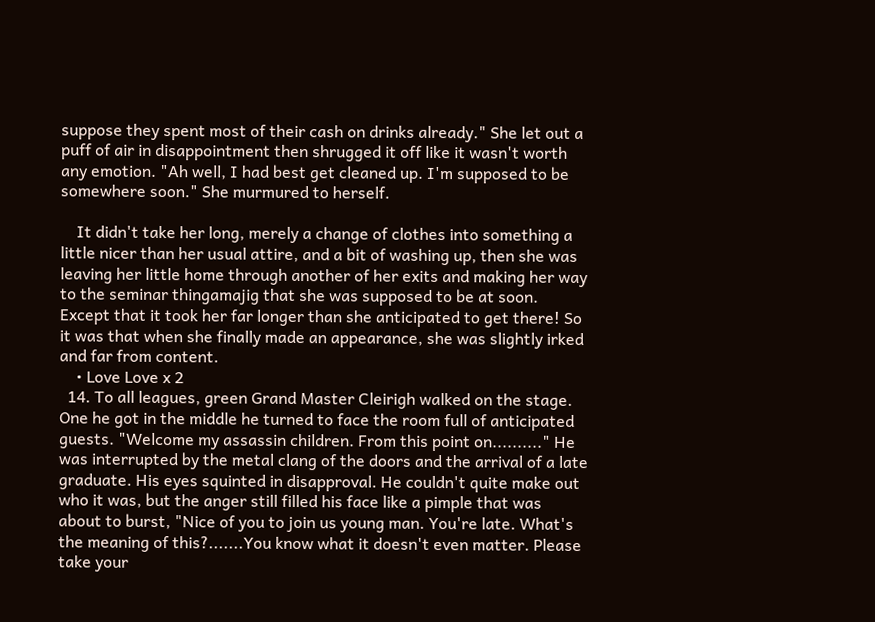suppose they spent most of their cash on drinks already." She let out a puff of air in disappointment then shrugged it off like it wasn't worth any emotion. "Ah well, I had best get cleaned up. I'm supposed to be somewhere soon." She murmured to herself.

    It didn't take her long, merely a change of clothes into something a little nicer than her usual attire, and a bit of washing up, then she was leaving her little home through another of her exits and making her way to the seminar thingamajig that she was supposed to be at soon. Except that it took her far longer than she anticipated to get there! So it was that when she finally made an appearance, she was slightly irked and far from content.
    • Love Love x 2
  14. To all leagues, green Grand Master Cleirigh walked on the stage. One he got in the middle he turned to face the room full of anticipated guests. "Welcome my assassin children. From this point on.........." He was interrupted by the metal clang of the doors and the arrival of a late graduate. His eyes squinted in disapproval. He couldn't quite make out who it was, but the anger still filled his face like a pimple that was about to burst, "Nice of you to join us young man. You're late. What's the meaning of this?.......You know what it doesn't even matter. Please take your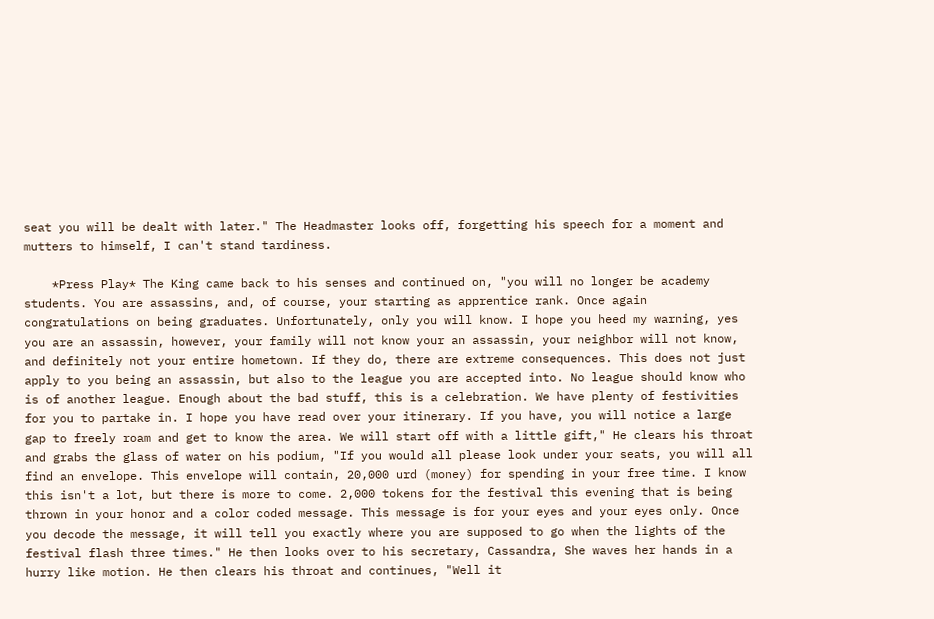seat you will be dealt with later." The Headmaster looks off, forgetting his speech for a moment and mutters to himself, I can't stand tardiness.

    *Press Play* The King came back to his senses and continued on, "you will no longer be academy students. You are assassins, and, of course, your starting as apprentice rank. Once again congratulations on being graduates. Unfortunately, only you will know. I hope you heed my warning, yes you are an assassin, however, your family will not know your an assassin, your neighbor will not know, and definitely not your entire hometown. If they do, there are extreme consequences. This does not just apply to you being an assassin, but also to the league you are accepted into. No league should know who is of another league. Enough about the bad stuff, this is a celebration. We have plenty of festivities for you to partake in. I hope you have read over your itinerary. If you have, you will notice a large gap to freely roam and get to know the area. We will start off with a little gift," He clears his throat and grabs the glass of water on his podium, "If you would all please look under your seats, you will all find an envelope. This envelope will contain, 20,000 urd (money) for spending in your free time. I know this isn't a lot, but there is more to come. 2,000 tokens for the festival this evening that is being thrown in your honor and a color coded message. This message is for your eyes and your eyes only. Once you decode the message, it will tell you exactly where you are supposed to go when the lights of the festival flash three times." He then looks over to his secretary, Cassandra, She waves her hands in a hurry like motion. He then clears his throat and continues, "Well it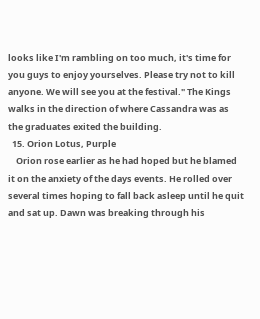looks like I'm rambling on too much, it's time for you guys to enjoy yourselves. Please try not to kill anyone. We will see you at the festival." The Kings walks in the direction of where Cassandra was as the graduates exited the building.
  15. Orion Lotus, Purple
    Orion rose earlier as he had hoped but he blamed it on the anxiety of the days events. He rolled over several times hoping to fall back asleep until he quit and sat up. Dawn was breaking through his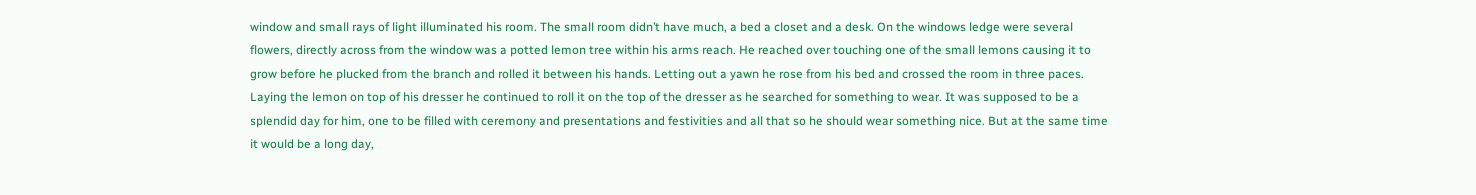window and small rays of light illuminated his room. The small room didn’t have much, a bed a closet and a desk. On the windows ledge were several flowers, directly across from the window was a potted lemon tree within his arms reach. He reached over touching one of the small lemons causing it to grow before he plucked from the branch and rolled it between his hands. Letting out a yawn he rose from his bed and crossed the room in three paces. Laying the lemon on top of his dresser he continued to roll it on the top of the dresser as he searched for something to wear. It was supposed to be a splendid day for him, one to be filled with ceremony and presentations and festivities and all that so he should wear something nice. But at the same time it would be a long day,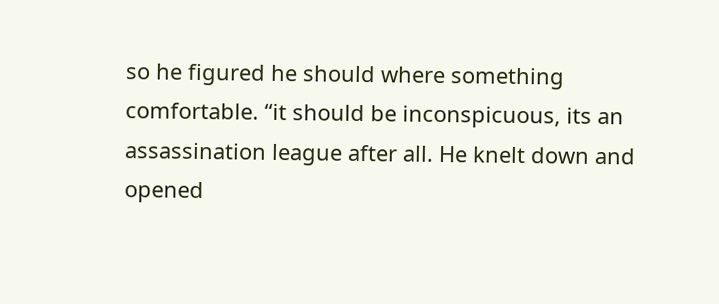so he figured he should where something comfortable. “it should be inconspicuous, its an assassination league after all. He knelt down and opened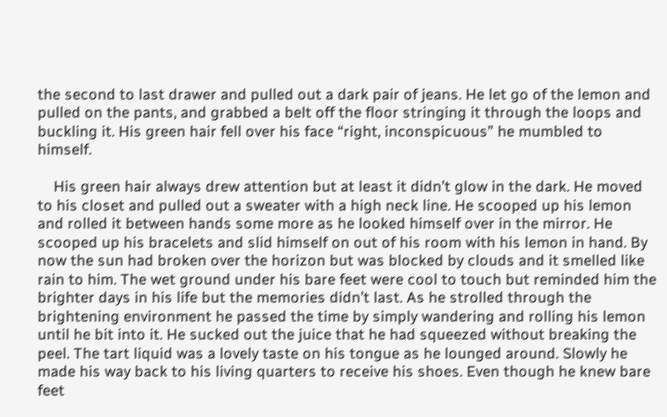the second to last drawer and pulled out a dark pair of jeans. He let go of the lemon and pulled on the pants, and grabbed a belt off the floor stringing it through the loops and buckling it. His green hair fell over his face “right, inconspicuous” he mumbled to himself.

    His green hair always drew attention but at least it didn’t glow in the dark. He moved to his closet and pulled out a sweater with a high neck line. He scooped up his lemon and rolled it between hands some more as he looked himself over in the mirror. He scooped up his bracelets and slid himself on out of his room with his lemon in hand. By now the sun had broken over the horizon but was blocked by clouds and it smelled like rain to him. The wet ground under his bare feet were cool to touch but reminded him the brighter days in his life but the memories didn’t last. As he strolled through the brightening environment he passed the time by simply wandering and rolling his lemon until he bit into it. He sucked out the juice that he had squeezed without breaking the peel. The tart liquid was a lovely taste on his tongue as he lounged around. Slowly he made his way back to his living quarters to receive his shoes. Even though he knew bare feet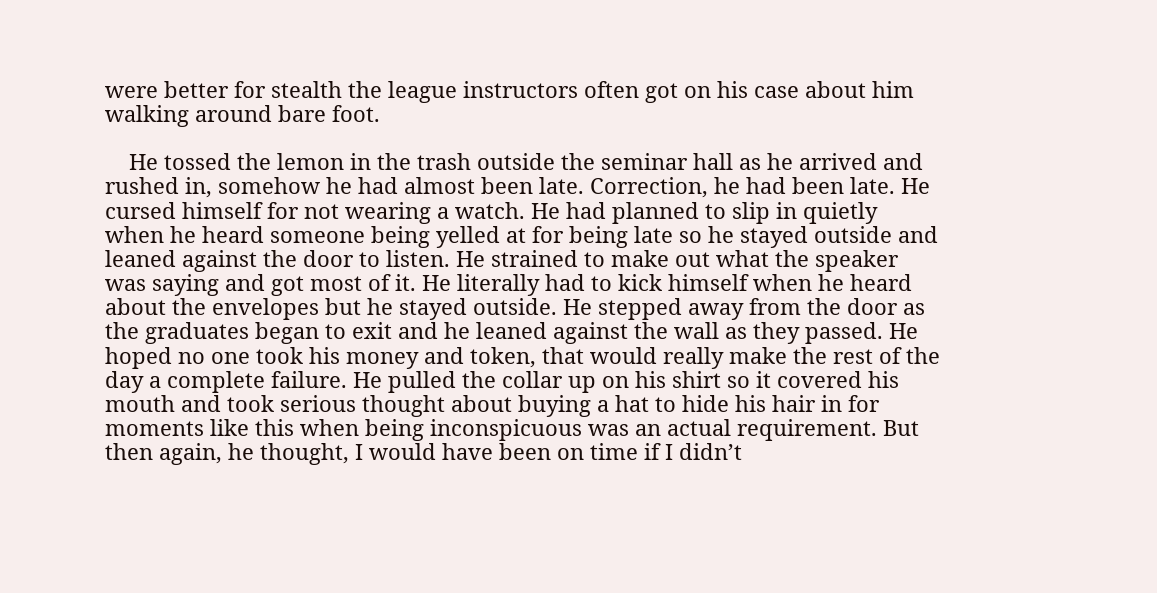were better for stealth the league instructors often got on his case about him walking around bare foot.

    He tossed the lemon in the trash outside the seminar hall as he arrived and rushed in, somehow he had almost been late. Correction, he had been late. He cursed himself for not wearing a watch. He had planned to slip in quietly when he heard someone being yelled at for being late so he stayed outside and leaned against the door to listen. He strained to make out what the speaker was saying and got most of it. He literally had to kick himself when he heard about the envelopes but he stayed outside. He stepped away from the door as the graduates began to exit and he leaned against the wall as they passed. He hoped no one took his money and token, that would really make the rest of the day a complete failure. He pulled the collar up on his shirt so it covered his mouth and took serious thought about buying a hat to hide his hair in for moments like this when being inconspicuous was an actual requirement. But then again, he thought, I would have been on time if I didn’t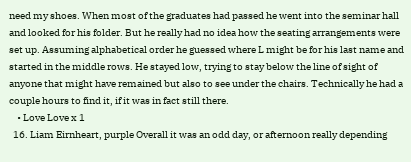need my shoes. When most of the graduates had passed he went into the seminar hall and looked for his folder. But he really had no idea how the seating arrangements were set up. Assuming alphabetical order he guessed where L might be for his last name and started in the middle rows. He stayed low, trying to stay below the line of sight of anyone that might have remained but also to see under the chairs. Technically he had a couple hours to find it, if it was in fact still there.
    • Love Love x 1
  16. Liam Eirnheart, purple Overall it was an odd day, or afternoon really depending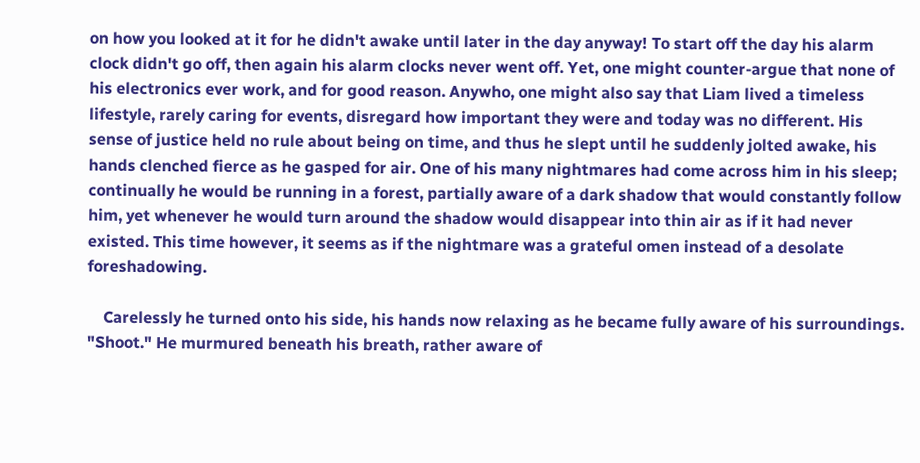on how you looked at it for he didn't awake until later in the day anyway! To start off the day his alarm clock didn't go off, then again his alarm clocks never went off. Yet, one might counter-argue that none of his electronics ever work, and for good reason. Anywho, one might also say that Liam lived a timeless lifestyle, rarely caring for events, disregard how important they were and today was no different. His sense of justice held no rule about being on time, and thus he slept until he suddenly jolted awake, his hands clenched fierce as he gasped for air. One of his many nightmares had come across him in his sleep; continually he would be running in a forest, partially aware of a dark shadow that would constantly follow him, yet whenever he would turn around the shadow would disappear into thin air as if it had never existed. This time however, it seems as if the nightmare was a grateful omen instead of a desolate foreshadowing.

    Carelessly he turned onto his side, his hands now relaxing as he became fully aware of his surroundings. "Shoot." He murmured beneath his breath, rather aware of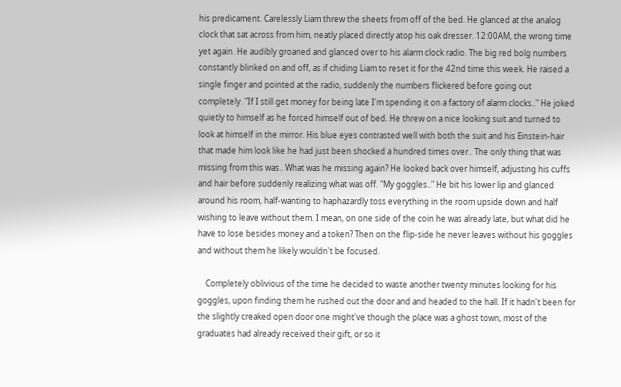his predicament. Carelessly Liam threw the sheets from off of the bed. He glanced at the analog clock that sat across from him, neatly placed directly atop his oak dresser. 12:00AM, the wrong time yet again. He audibly groaned and glanced over to his alarm clock radio. The big red bolg numbers constantly blinked on and off, as if chiding Liam to reset it for the 42nd time this week. He raised a single finger and pointed at the radio, suddenly the numbers flickered before going out completely. "If I still get money for being late I'm spending it on a factory of alarm clocks.." He joked quietly to himself as he forced himself out of bed. He threw on a nice looking suit and turned to look at himself in the mirror. His blue eyes contrasted well with both the suit and his Einstein-hair that made him look like he had just been shocked a hundred times over.. The only thing that was missing from this was.. What was he missing again? He looked back over himself, adjusting his cuffs and hair before suddenly realizing what was off. "My goggles.." He bit his lower lip and glanced around his room, half-wanting to haphazardly toss everything in the room upside down and half wishing to leave without them. I mean, on one side of the coin he was already late, but what did he have to lose besides money and a token? Then on the flip-side he never leaves without his goggles and without them he likely wouldn't be focused.

    Completely oblivious of the time he decided to waste another twenty minutes looking for his goggles, upon finding them he rushed out the door and and headed to the hall. If it hadn't been for the slightly creaked open door one might've though the place was a ghost town, most of the graduates had already received their gift, or so it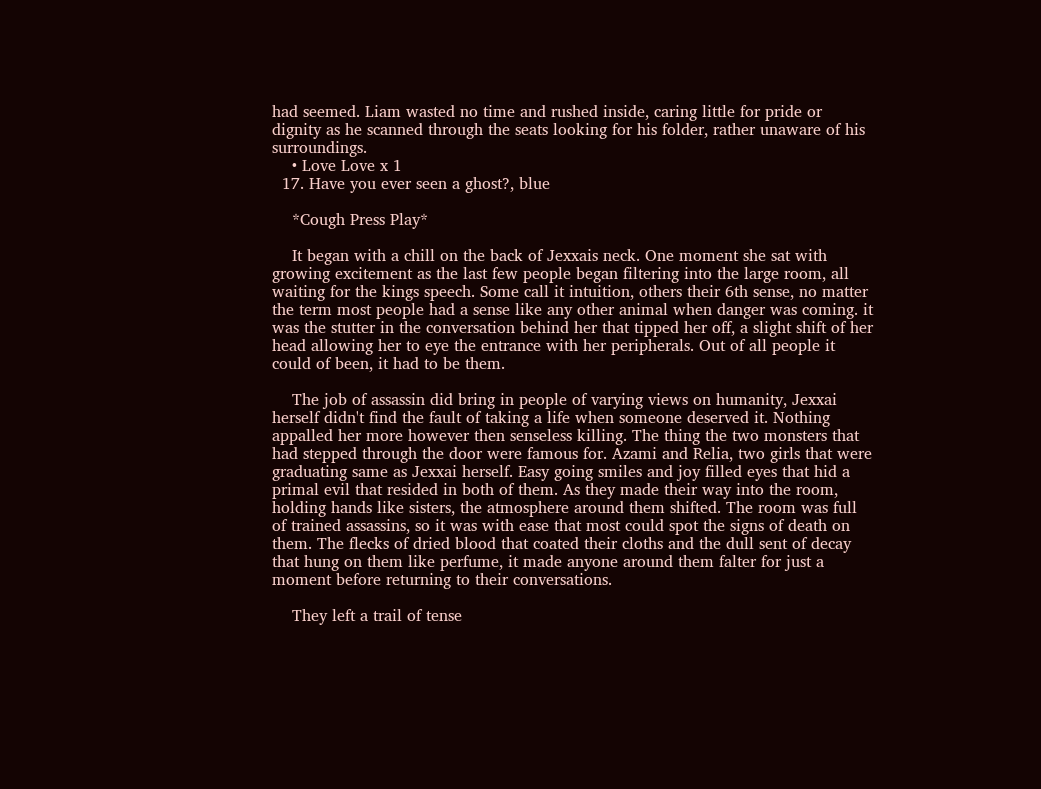had seemed. Liam wasted no time and rushed inside, caring little for pride or dignity as he scanned through the seats looking for his folder, rather unaware of his surroundings.
    • Love Love x 1
  17. Have you ever seen a ghost?, blue

    *Cough Press Play*

    It began with a chill on the back of Jexxais neck. One moment she sat with growing excitement as the last few people began filtering into the large room, all waiting for the kings speech. Some call it intuition, others their 6th sense, no matter the term most people had a sense like any other animal when danger was coming. it was the stutter in the conversation behind her that tipped her off, a slight shift of her head allowing her to eye the entrance with her peripherals. Out of all people it could of been, it had to be them.

    The job of assassin did bring in people of varying views on humanity, Jexxai herself didn't find the fault of taking a life when someone deserved it. Nothing appalled her more however then senseless killing. The thing the two monsters that had stepped through the door were famous for. Azami and Relia, two girls that were graduating same as Jexxai herself. Easy going smiles and joy filled eyes that hid a primal evil that resided in both of them. As they made their way into the room, holding hands like sisters, the atmosphere around them shifted. The room was full of trained assassins, so it was with ease that most could spot the signs of death on them. The flecks of dried blood that coated their cloths and the dull sent of decay that hung on them like perfume, it made anyone around them falter for just a moment before returning to their conversations.

    They left a trail of tense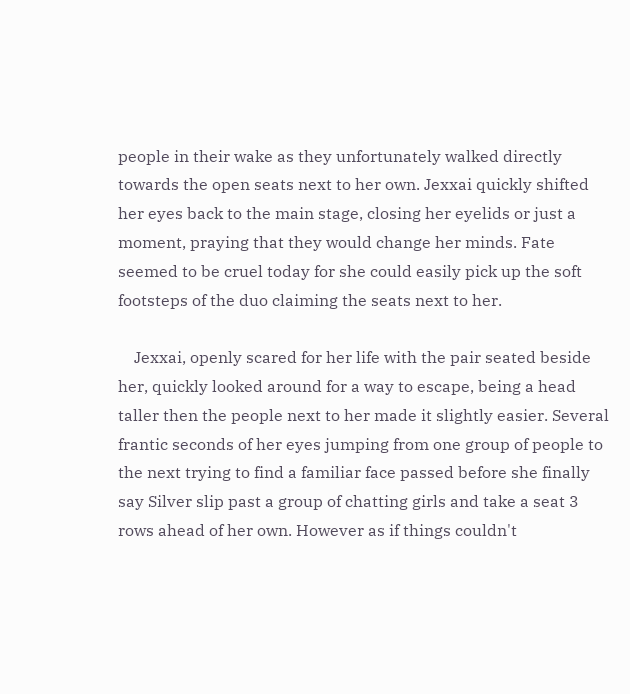people in their wake as they unfortunately walked directly towards the open seats next to her own. Jexxai quickly shifted her eyes back to the main stage, closing her eyelids or just a moment, praying that they would change her minds. Fate seemed to be cruel today for she could easily pick up the soft footsteps of the duo claiming the seats next to her.

    Jexxai, openly scared for her life with the pair seated beside her, quickly looked around for a way to escape, being a head taller then the people next to her made it slightly easier. Several frantic seconds of her eyes jumping from one group of people to the next trying to find a familiar face passed before she finally say Silver slip past a group of chatting girls and take a seat 3 rows ahead of her own. However as if things couldn't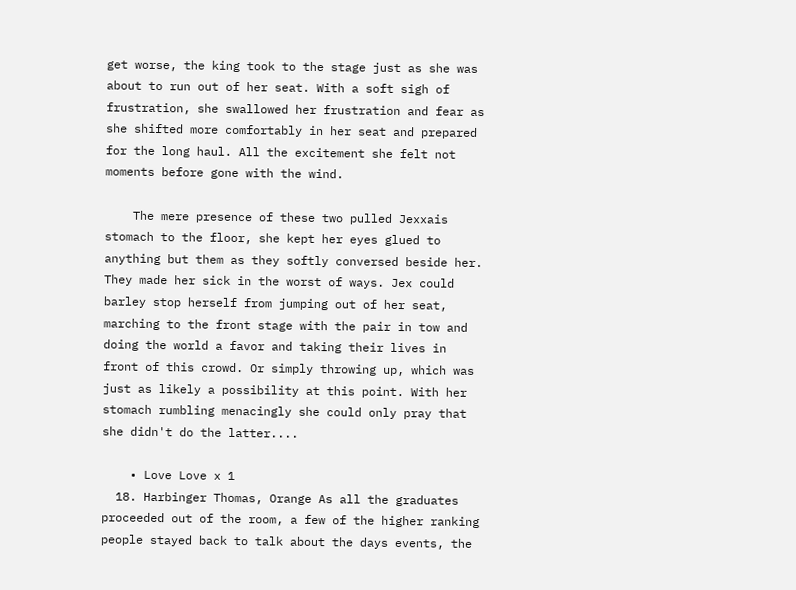get worse, the king took to the stage just as she was about to run out of her seat. With a soft sigh of frustration, she swallowed her frustration and fear as she shifted more comfortably in her seat and prepared for the long haul. All the excitement she felt not moments before gone with the wind.

    The mere presence of these two pulled Jexxais stomach to the floor, she kept her eyes glued to anything but them as they softly conversed beside her. They made her sick in the worst of ways. Jex could barley stop herself from jumping out of her seat, marching to the front stage with the pair in tow and doing the world a favor and taking their lives in front of this crowd. Or simply throwing up, which was just as likely a possibility at this point. With her stomach rumbling menacingly she could only pray that she didn't do the latter....

    • Love Love x 1
  18. Harbinger Thomas, Orange As all the graduates proceeded out of the room, a few of the higher ranking people stayed back to talk about the days events, the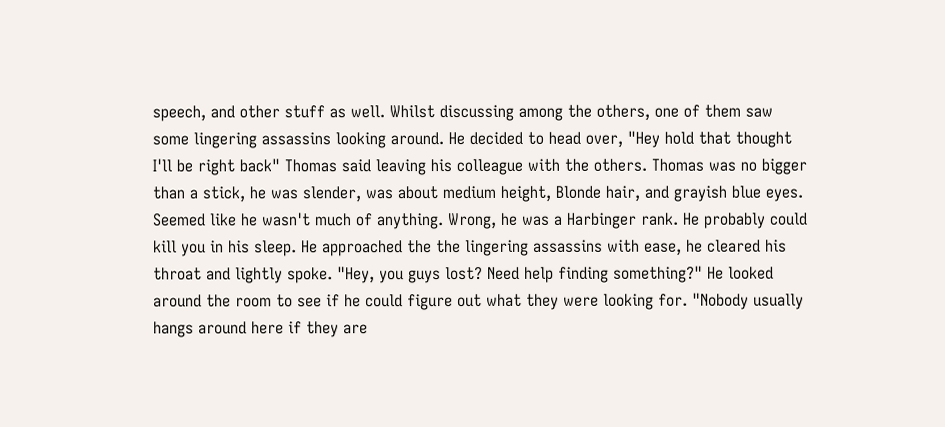speech, and other stuff as well. Whilst discussing among the others, one of them saw some lingering assassins looking around. He decided to head over, "Hey hold that thought I'll be right back" Thomas said leaving his colleague with the others. Thomas was no bigger than a stick, he was slender, was about medium height, Blonde hair, and grayish blue eyes. Seemed like he wasn't much of anything. Wrong, he was a Harbinger rank. He probably could kill you in his sleep. He approached the the lingering assassins with ease, he cleared his throat and lightly spoke. "Hey, you guys lost? Need help finding something?" He looked around the room to see if he could figure out what they were looking for. "Nobody usually hangs around here if they are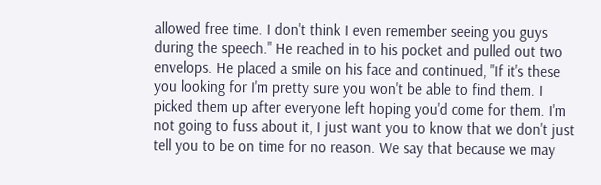allowed free time. I don't think I even remember seeing you guys during the speech." He reached in to his pocket and pulled out two envelops. He placed a smile on his face and continued, "If it's these you looking for I'm pretty sure you won't be able to find them. I picked them up after everyone left hoping you'd come for them. I'm not going to fuss about it, I just want you to know that we don't just tell you to be on time for no reason. We say that because we may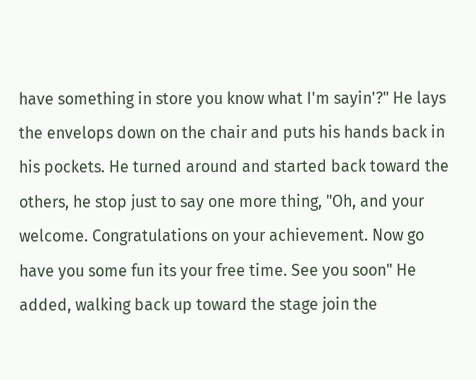have something in store you know what I'm sayin'?" He lays the envelops down on the chair and puts his hands back in his pockets. He turned around and started back toward the others, he stop just to say one more thing, "Oh, and your welcome. Congratulations on your achievement. Now go have you some fun its your free time. See you soon" He added, walking back up toward the stage join the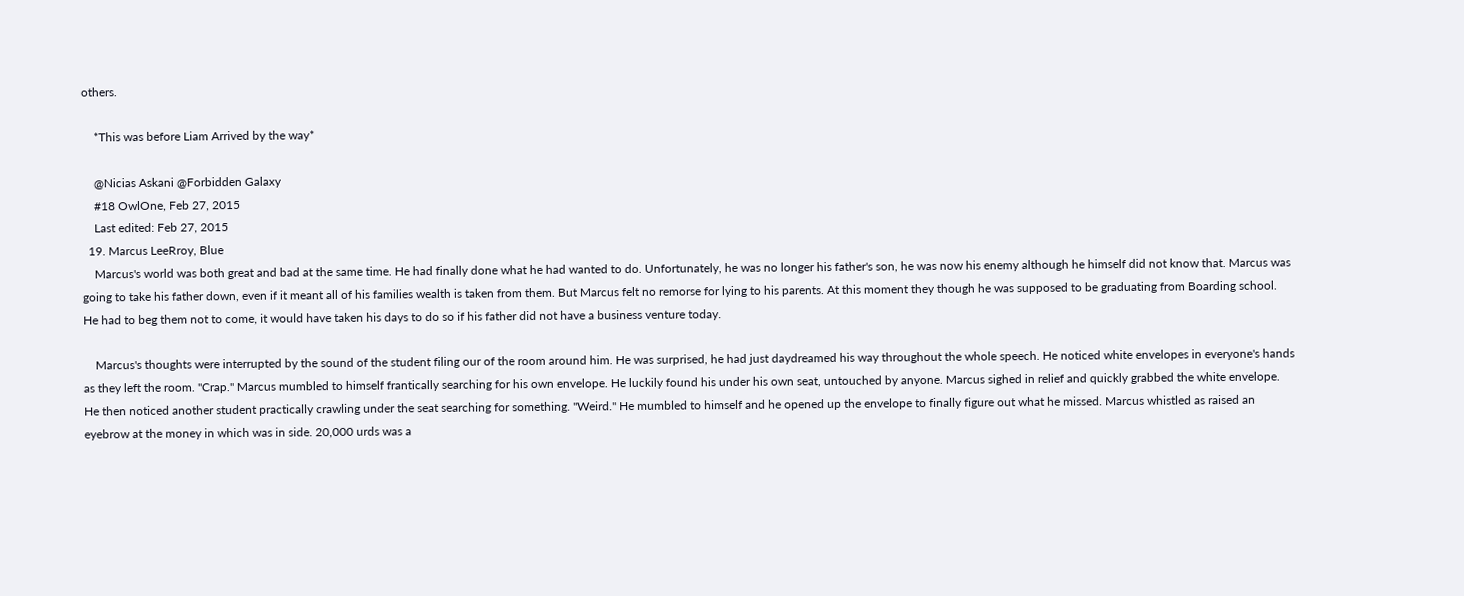others.

    *This was before Liam Arrived by the way*

    @Nicias Askani @Forbidden Galaxy
    #18 OwlOne, Feb 27, 2015
    Last edited: Feb 27, 2015
  19. Marcus LeeRroy, Blue
    Marcus's world was both great and bad at the same time. He had finally done what he had wanted to do. Unfortunately, he was no longer his father's son, he was now his enemy although he himself did not know that. Marcus was going to take his father down, even if it meant all of his families wealth is taken from them. But Marcus felt no remorse for lying to his parents. At this moment they though he was supposed to be graduating from Boarding school. He had to beg them not to come, it would have taken his days to do so if his father did not have a business venture today.

    Marcus's thoughts were interrupted by the sound of the student filing our of the room around him. He was surprised, he had just daydreamed his way throughout the whole speech. He noticed white envelopes in everyone's hands as they left the room. "Crap." Marcus mumbled to himself frantically searching for his own envelope. He luckily found his under his own seat, untouched by anyone. Marcus sighed in relief and quickly grabbed the white envelope. He then noticed another student practically crawling under the seat searching for something. "Weird." He mumbled to himself and he opened up the envelope to finally figure out what he missed. Marcus whistled as raised an eyebrow at the money in which was in side. 20,000 urds was a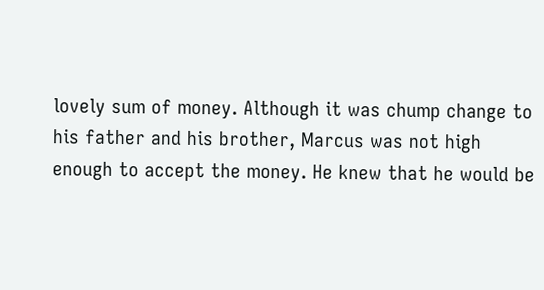lovely sum of money. Although it was chump change to his father and his brother, Marcus was not high enough to accept the money. He knew that he would be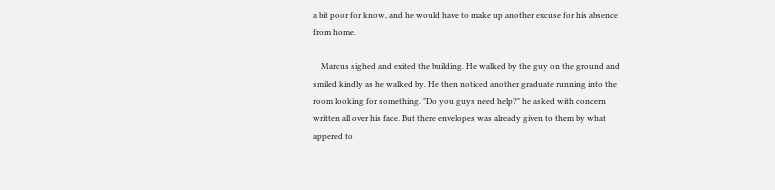a bit poor for know, and he would have to make up another excuse for his absence from home.

    Marcus sighed and exited the building. He walked by the guy on the ground and smiled kindly as he walked by. He then noticed another graduate running into the room looking for something. "Do you guys need help?" he asked with concern written all over his face. But there envelopes was already given to them by what appered to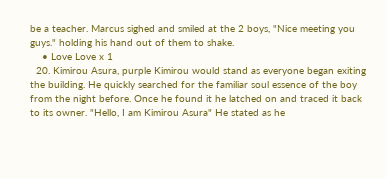be a teacher. Marcus sighed and smiled at the 2 boys, "Nice meeting you guys." holding his hand out of them to shake.
    • Love Love x 1
  20. Kimirou Asura, purple Kimirou would stand as everyone began exiting the building. He quickly searched for the familiar soul essence of the boy from the night before. Once he found it he latched on and traced it back to its owner. "Hello, I am Kimirou Asura" He stated as he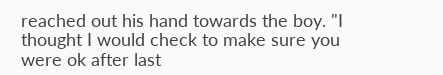reached out his hand towards the boy. "I thought I would check to make sure you were ok after last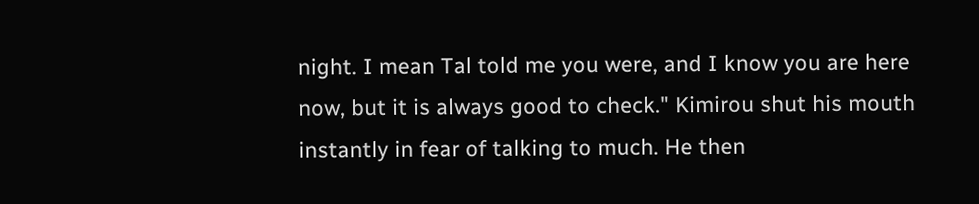night. I mean Tal told me you were, and I know you are here now, but it is always good to check." Kimirou shut his mouth instantly in fear of talking to much. He then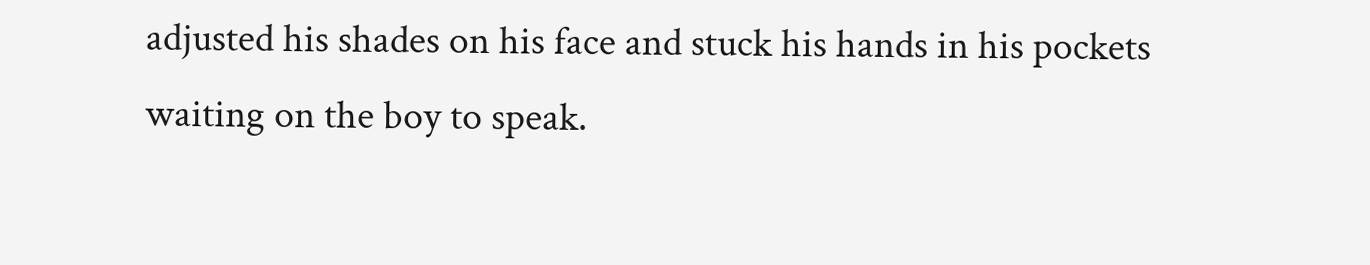adjusted his shades on his face and stuck his hands in his pockets waiting on the boy to speak.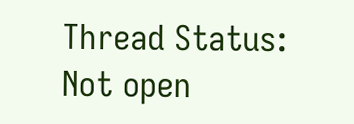Thread Status:
Not open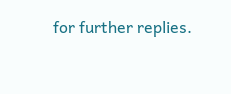for further replies.